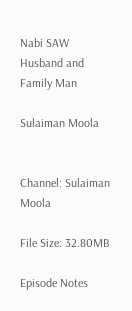Nabi SAW Husband and Family Man

Sulaiman Moola


Channel: Sulaiman Moola

File Size: 32.80MB

Episode Notes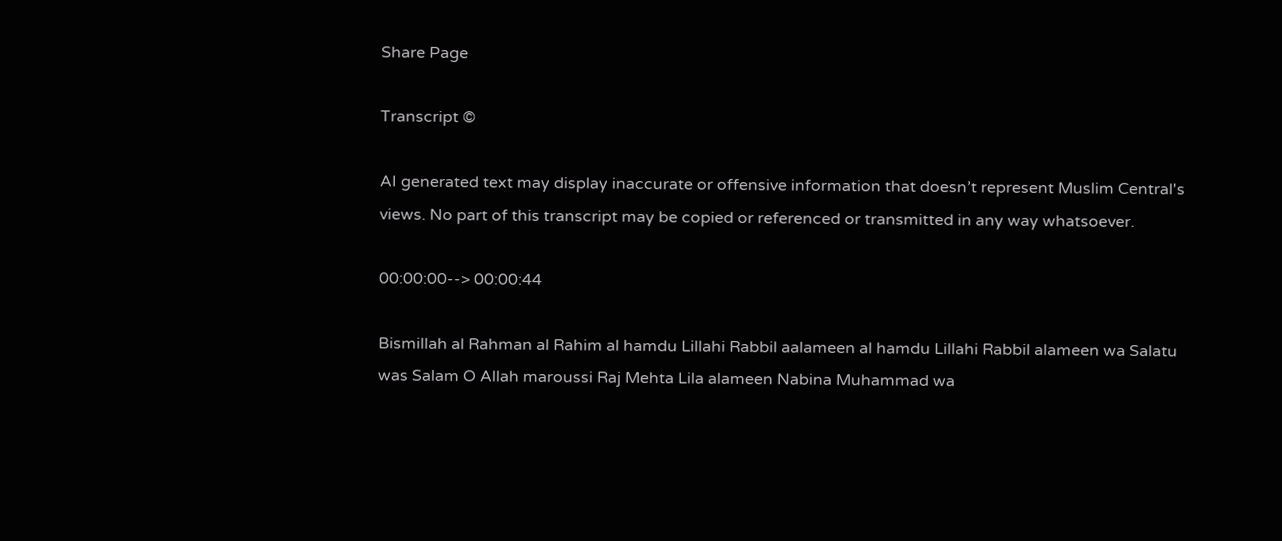Share Page

Transcript ©

AI generated text may display inaccurate or offensive information that doesn’t represent Muslim Central's views. No part of this transcript may be copied or referenced or transmitted in any way whatsoever.

00:00:00--> 00:00:44

Bismillah al Rahman al Rahim al hamdu Lillahi Rabbil aalameen al hamdu Lillahi Rabbil alameen wa Salatu was Salam O Allah maroussi Raj Mehta Lila alameen Nabina Muhammad wa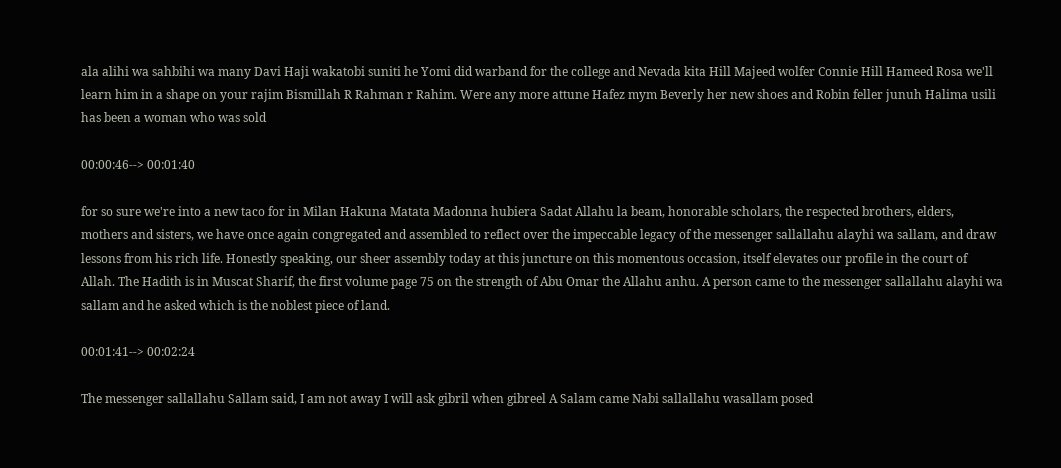ala alihi wa sahbihi wa many Davi Haji wakatobi suniti he Yomi did warband for the college and Nevada kita Hill Majeed wolfer Connie Hill Hameed Rosa we'll learn him in a shape on your rajim Bismillah R Rahman r Rahim. Were any more attune Hafez mym Beverly her new shoes and Robin feller junuh Halima usili has been a woman who was sold

00:00:46--> 00:01:40

for so sure we're into a new taco for in Milan Hakuna Matata Madonna hubiera Sadat Allahu la beam, honorable scholars, the respected brothers, elders, mothers and sisters, we have once again congregated and assembled to reflect over the impeccable legacy of the messenger sallallahu alayhi wa sallam, and draw lessons from his rich life. Honestly speaking, our sheer assembly today at this juncture on this momentous occasion, itself elevates our profile in the court of Allah. The Hadith is in Muscat Sharif, the first volume page 75 on the strength of Abu Omar the Allahu anhu. A person came to the messenger sallallahu alayhi wa sallam and he asked which is the noblest piece of land.

00:01:41--> 00:02:24

The messenger sallallahu Sallam said, I am not away I will ask gibril when gibreel A Salam came Nabi sallallahu wasallam posed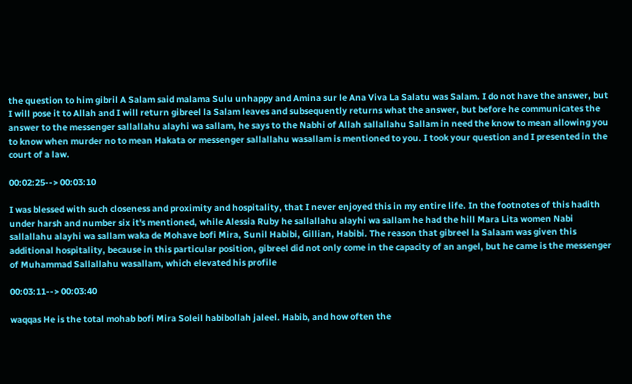the question to him gibril A Salam said malama Sulu unhappy and Amina sur le Ana Viva La Salatu was Salam. I do not have the answer, but I will pose it to Allah and I will return gibreel la Salam leaves and subsequently returns what the answer, but before he communicates the answer to the messenger sallallahu alayhi wa sallam, he says to the Nabhi of Allah sallallahu Sallam in need the know to mean allowing you to know when murder no to mean Hakata or messenger sallallahu wasallam is mentioned to you. I took your question and I presented in the court of a law.

00:02:25--> 00:03:10

I was blessed with such closeness and proximity and hospitality, that I never enjoyed this in my entire life. In the footnotes of this hadith under harsh and number six it's mentioned, while Alessia Ruby he sallallahu alayhi wa sallam he had the hill Mara Lita women Nabi sallallahu alayhi wa sallam waka de Mohave bofi Mira, Sunil Habibi, Gillian, Habibi. The reason that gibreel la Salaam was given this additional hospitality, because in this particular position, gibreel did not only come in the capacity of an angel, but he came is the messenger of Muhammad Sallallahu wasallam, which elevated his profile

00:03:11--> 00:03:40

waqqas He is the total mohab bofi Mira Soleil habibollah jaleel. Habib, and how often the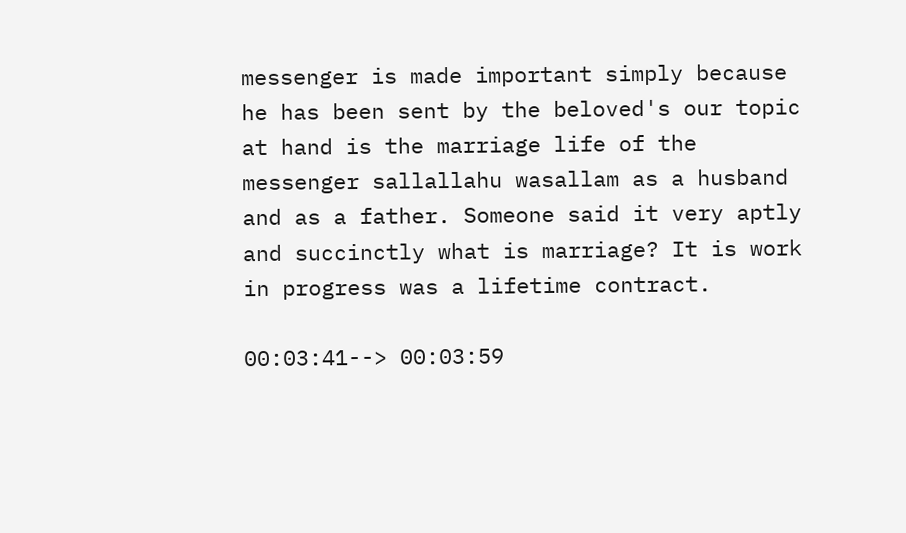messenger is made important simply because he has been sent by the beloved's our topic at hand is the marriage life of the messenger sallallahu wasallam as a husband and as a father. Someone said it very aptly and succinctly what is marriage? It is work in progress was a lifetime contract.

00:03:41--> 00:03:59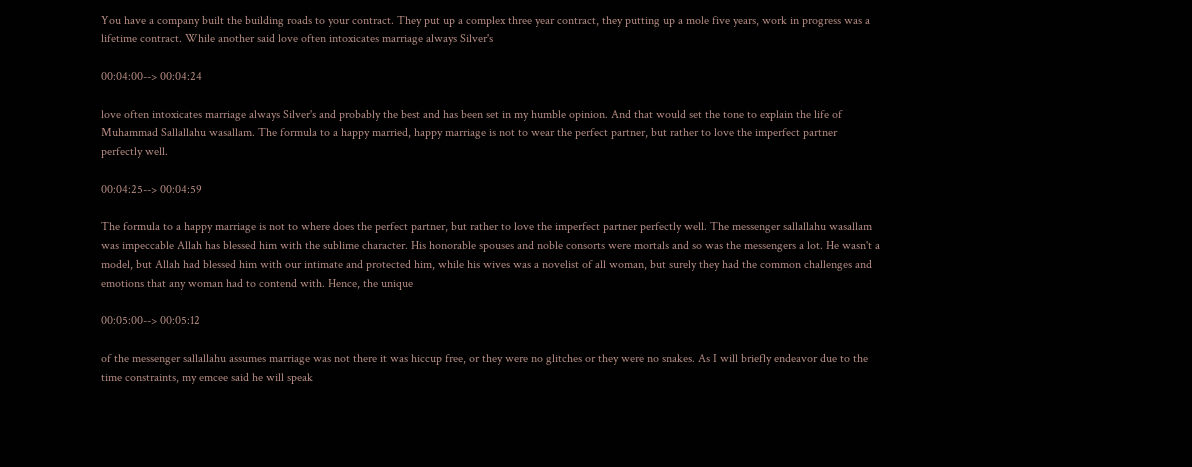You have a company built the building roads to your contract. They put up a complex three year contract, they putting up a mole five years, work in progress was a lifetime contract. While another said love often intoxicates marriage always Silver's

00:04:00--> 00:04:24

love often intoxicates marriage always Silver's and probably the best and has been set in my humble opinion. And that would set the tone to explain the life of Muhammad Sallallahu wasallam. The formula to a happy married, happy marriage is not to wear the perfect partner, but rather to love the imperfect partner perfectly well.

00:04:25--> 00:04:59

The formula to a happy marriage is not to where does the perfect partner, but rather to love the imperfect partner perfectly well. The messenger sallallahu wasallam was impeccable Allah has blessed him with the sublime character. His honorable spouses and noble consorts were mortals and so was the messengers a lot. He wasn't a model, but Allah had blessed him with our intimate and protected him, while his wives was a novelist of all woman, but surely they had the common challenges and emotions that any woman had to contend with. Hence, the unique

00:05:00--> 00:05:12

of the messenger sallallahu assumes marriage was not there it was hiccup free, or they were no glitches or they were no snakes. As I will briefly endeavor due to the time constraints, my emcee said he will speak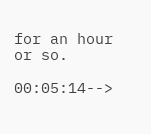for an hour or so.

00:05:14-->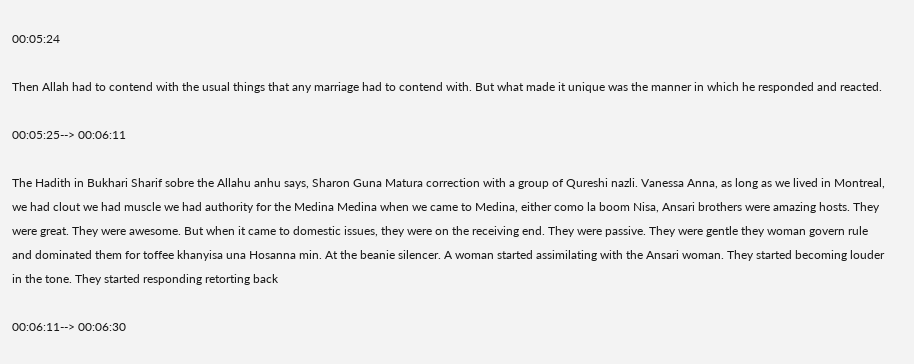00:05:24

Then Allah had to contend with the usual things that any marriage had to contend with. But what made it unique was the manner in which he responded and reacted.

00:05:25--> 00:06:11

The Hadith in Bukhari Sharif sobre the Allahu anhu says, Sharon Guna Matura correction with a group of Qureshi nazli. Vanessa Anna, as long as we lived in Montreal, we had clout we had muscle we had authority for the Medina Medina when we came to Medina, either como la boom Nisa, Ansari brothers were amazing hosts. They were great. They were awesome. But when it came to domestic issues, they were on the receiving end. They were passive. They were gentle they woman govern rule and dominated them for toffee khanyisa una Hosanna min. At the beanie silencer. A woman started assimilating with the Ansari woman. They started becoming louder in the tone. They started responding retorting back

00:06:11--> 00:06:30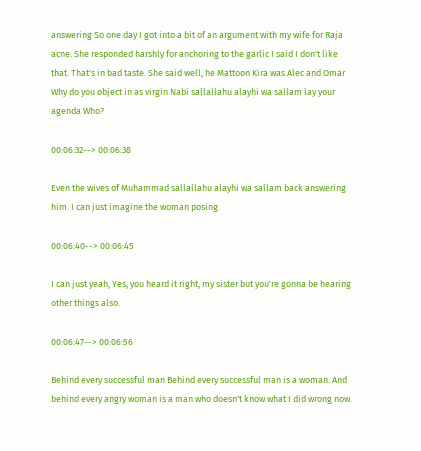answering So one day I got into a bit of an argument with my wife for Raja acne. She responded harshly for anchoring to the garlic I said I don't like that. That's in bad taste. She said well, he Mattoon Kira was Alec and Omar Why do you object in as virgin Nabi sallallahu alayhi wa sallam lay your agenda Who?

00:06:32--> 00:06:38

Even the wives of Muhammad sallallahu alayhi wa sallam back answering him. I can just imagine the woman posing.

00:06:40--> 00:06:45

I can just yeah, Yes, you heard it right, my sister but you're gonna be hearing other things also.

00:06:47--> 00:06:56

Behind every successful man Behind every successful man is a woman. And behind every angry woman is a man who doesn't know what I did wrong now.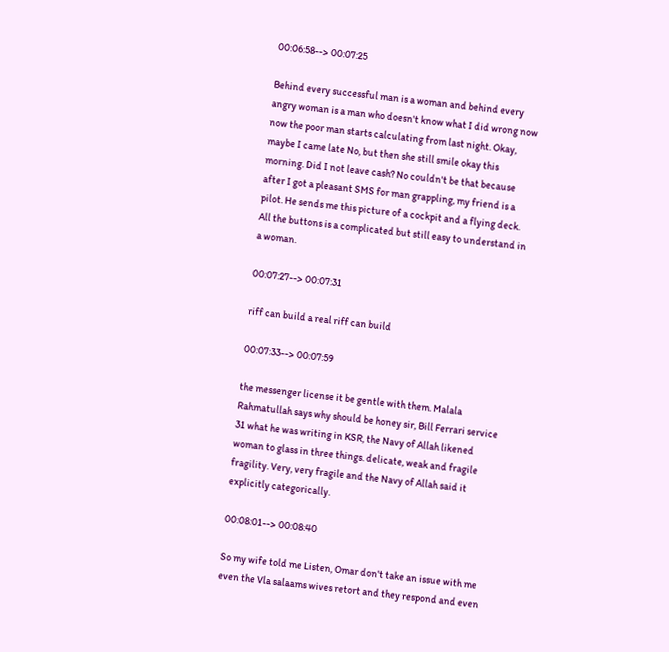00:06:58--> 00:07:25

Behind every successful man is a woman and behind every angry woman is a man who doesn't know what I did wrong now now the poor man starts calculating from last night. Okay, maybe I came late No, but then she still smile okay this morning. Did I not leave cash? No couldn't be that because after I got a pleasant SMS for man grappling, my friend is a pilot. He sends me this picture of a cockpit and a flying deck. All the buttons is a complicated but still easy to understand in a woman.

00:07:27--> 00:07:31

riff can build a real riff can build

00:07:33--> 00:07:59

the messenger license it be gentle with them. Malala Rahmatullah says why should be honey sir, Bill Ferrari service 31 what he was writing in KSR, the Navy of Allah likened woman to glass in three things. delicate, weak and fragile fragility. Very, very fragile and the Navy of Allah said it explicitly categorically.

00:08:01--> 00:08:40

So my wife told me Listen, Omar don't take an issue with me even the Vla salaams wives retort and they respond and even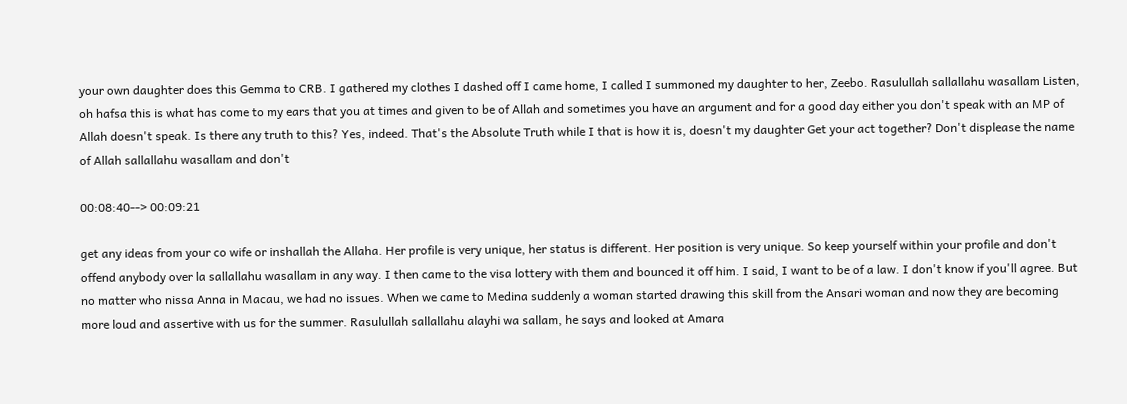your own daughter does this Gemma to CRB. I gathered my clothes I dashed off I came home, I called I summoned my daughter to her, Zeebo. Rasulullah sallallahu wasallam Listen, oh hafsa this is what has come to my ears that you at times and given to be of Allah and sometimes you have an argument and for a good day either you don't speak with an MP of Allah doesn't speak. Is there any truth to this? Yes, indeed. That's the Absolute Truth while I that is how it is, doesn't my daughter Get your act together? Don't displease the name of Allah sallallahu wasallam and don't

00:08:40--> 00:09:21

get any ideas from your co wife or inshallah the Allaha. Her profile is very unique, her status is different. Her position is very unique. So keep yourself within your profile and don't offend anybody over la sallallahu wasallam in any way. I then came to the visa lottery with them and bounced it off him. I said, I want to be of a law. I don't know if you'll agree. But no matter who nissa Anna in Macau, we had no issues. When we came to Medina suddenly a woman started drawing this skill from the Ansari woman and now they are becoming more loud and assertive with us for the summer. Rasulullah sallallahu alayhi wa sallam, he says and looked at Amara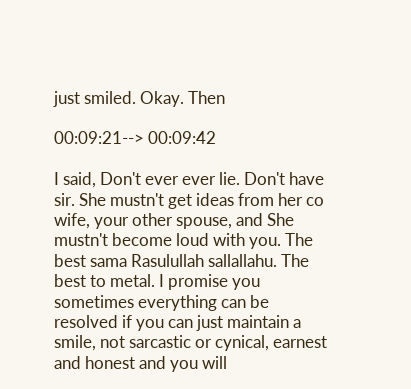just smiled. Okay. Then

00:09:21--> 00:09:42

I said, Don't ever ever lie. Don't have sir. She mustn't get ideas from her co wife, your other spouse, and She mustn't become loud with you. The best sama Rasulullah sallallahu. The best to metal. I promise you sometimes everything can be resolved if you can just maintain a smile, not sarcastic or cynical, earnest and honest and you will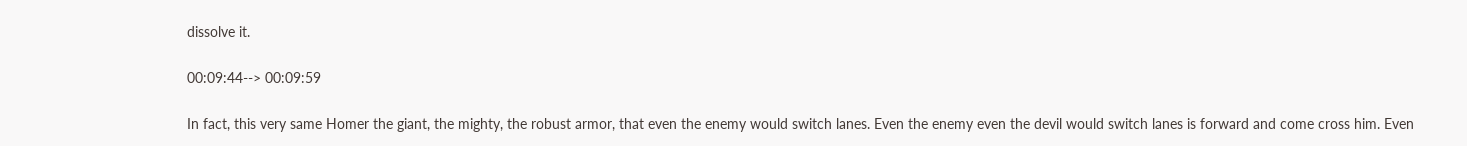dissolve it.

00:09:44--> 00:09:59

In fact, this very same Homer the giant, the mighty, the robust armor, that even the enemy would switch lanes. Even the enemy even the devil would switch lanes is forward and come cross him. Even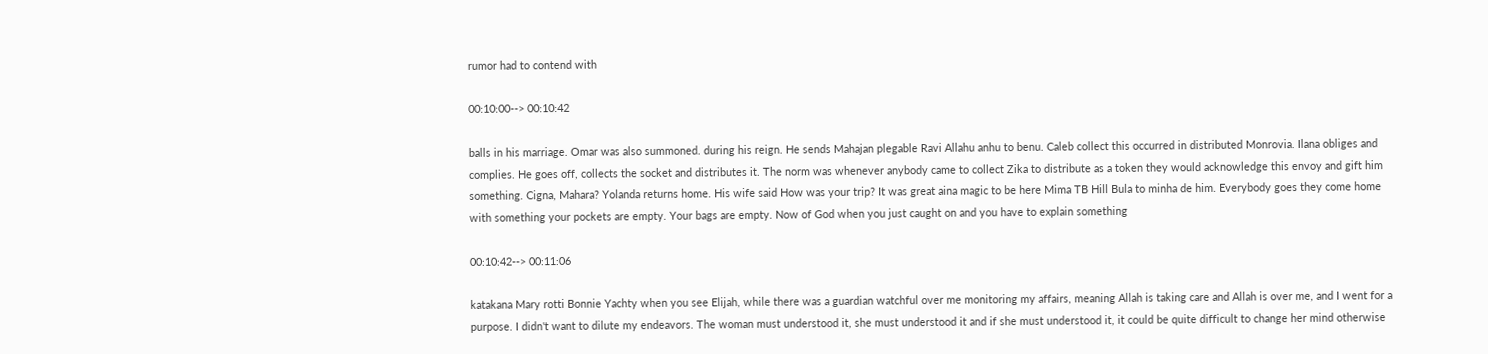rumor had to contend with

00:10:00--> 00:10:42

balls in his marriage. Omar was also summoned. during his reign. He sends Mahajan plegable Ravi Allahu anhu to benu. Caleb collect this occurred in distributed Monrovia. Ilana obliges and complies. He goes off, collects the socket and distributes it. The norm was whenever anybody came to collect Zika to distribute as a token they would acknowledge this envoy and gift him something. Cigna, Mahara? Yolanda returns home. His wife said How was your trip? It was great aina magic to be here Mima TB Hill Bula to minha de him. Everybody goes they come home with something your pockets are empty. Your bags are empty. Now of God when you just caught on and you have to explain something

00:10:42--> 00:11:06

katakana Mary rotti Bonnie Yachty when you see Elijah, while there was a guardian watchful over me monitoring my affairs, meaning Allah is taking care and Allah is over me, and I went for a purpose. I didn't want to dilute my endeavors. The woman must understood it, she must understood it and if she must understood it, it could be quite difficult to change her mind otherwise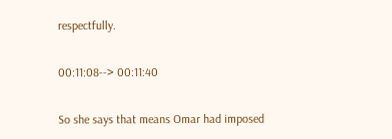respectfully.

00:11:08--> 00:11:40

So she says that means Omar had imposed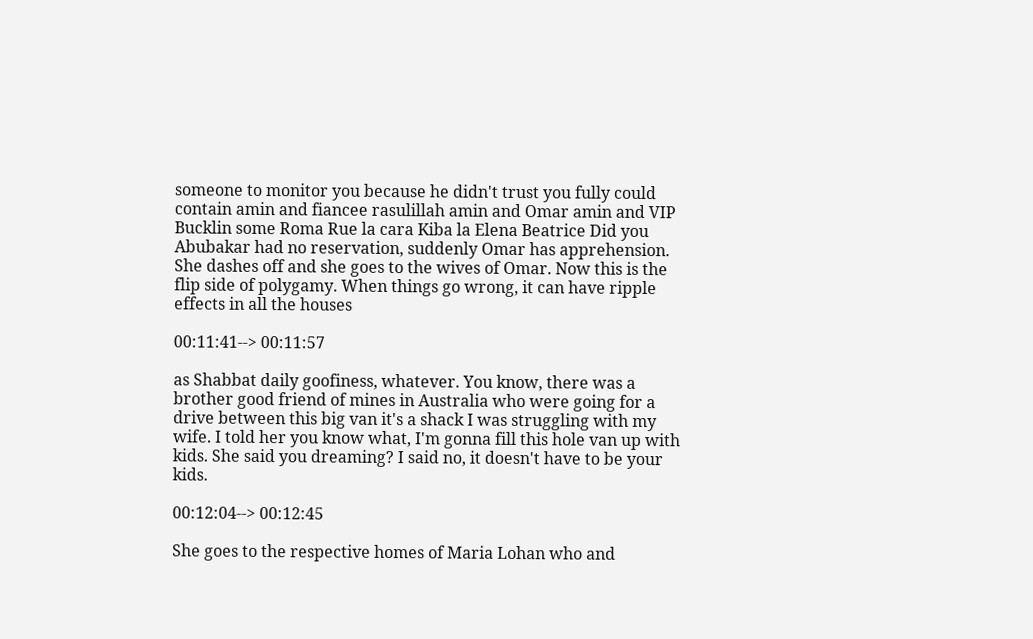someone to monitor you because he didn't trust you fully could contain amin and fiancee rasulillah amin and Omar amin and VIP Bucklin some Roma Rue la cara Kiba la Elena Beatrice Did you Abubakar had no reservation, suddenly Omar has apprehension. She dashes off and she goes to the wives of Omar. Now this is the flip side of polygamy. When things go wrong, it can have ripple effects in all the houses

00:11:41--> 00:11:57

as Shabbat daily goofiness, whatever. You know, there was a brother good friend of mines in Australia who were going for a drive between this big van it's a shack I was struggling with my wife. I told her you know what, I'm gonna fill this hole van up with kids. She said you dreaming? I said no, it doesn't have to be your kids.

00:12:04--> 00:12:45

She goes to the respective homes of Maria Lohan who and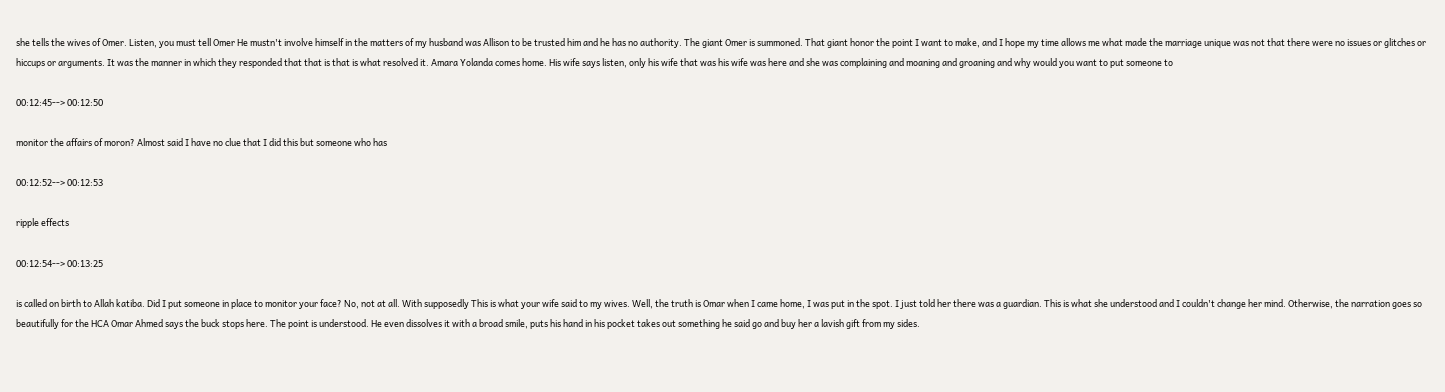she tells the wives of Omer. Listen, you must tell Omer He mustn't involve himself in the matters of my husband was Allison to be trusted him and he has no authority. The giant Omer is summoned. That giant honor the point I want to make, and I hope my time allows me what made the marriage unique was not that there were no issues or glitches or hiccups or arguments. It was the manner in which they responded that that is that is what resolved it. Amara Yolanda comes home. His wife says listen, only his wife that was his wife was here and she was complaining and moaning and groaning and why would you want to put someone to

00:12:45--> 00:12:50

monitor the affairs of moron? Almost said I have no clue that I did this but someone who has

00:12:52--> 00:12:53

ripple effects

00:12:54--> 00:13:25

is called on birth to Allah katiba. Did I put someone in place to monitor your face? No, not at all. With supposedly This is what your wife said to my wives. Well, the truth is Omar when I came home, I was put in the spot. I just told her there was a guardian. This is what she understood and I couldn't change her mind. Otherwise, the narration goes so beautifully for the HCA Omar Ahmed says the buck stops here. The point is understood. He even dissolves it with a broad smile, puts his hand in his pocket takes out something he said go and buy her a lavish gift from my sides.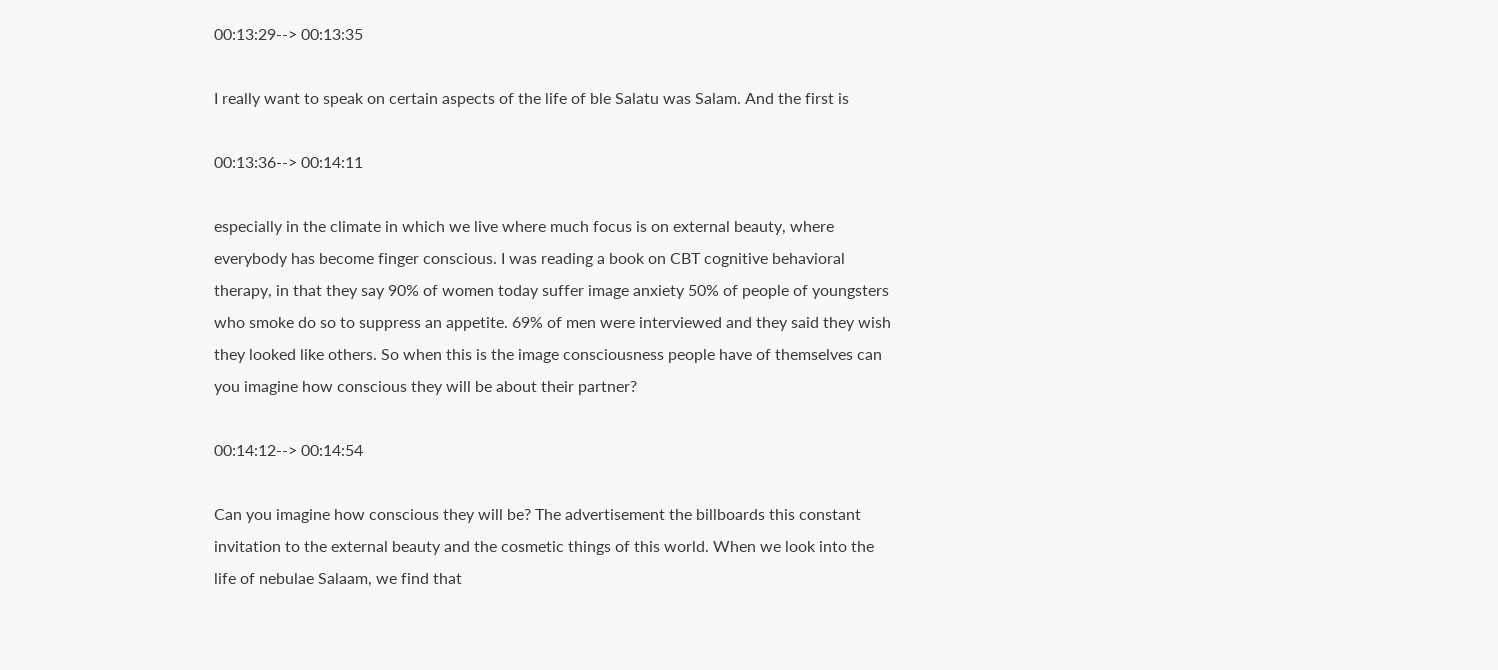00:13:29--> 00:13:35

I really want to speak on certain aspects of the life of ble Salatu was Salam. And the first is

00:13:36--> 00:14:11

especially in the climate in which we live where much focus is on external beauty, where everybody has become finger conscious. I was reading a book on CBT cognitive behavioral therapy, in that they say 90% of women today suffer image anxiety 50% of people of youngsters who smoke do so to suppress an appetite. 69% of men were interviewed and they said they wish they looked like others. So when this is the image consciousness people have of themselves can you imagine how conscious they will be about their partner?

00:14:12--> 00:14:54

Can you imagine how conscious they will be? The advertisement the billboards this constant invitation to the external beauty and the cosmetic things of this world. When we look into the life of nebulae Salaam, we find that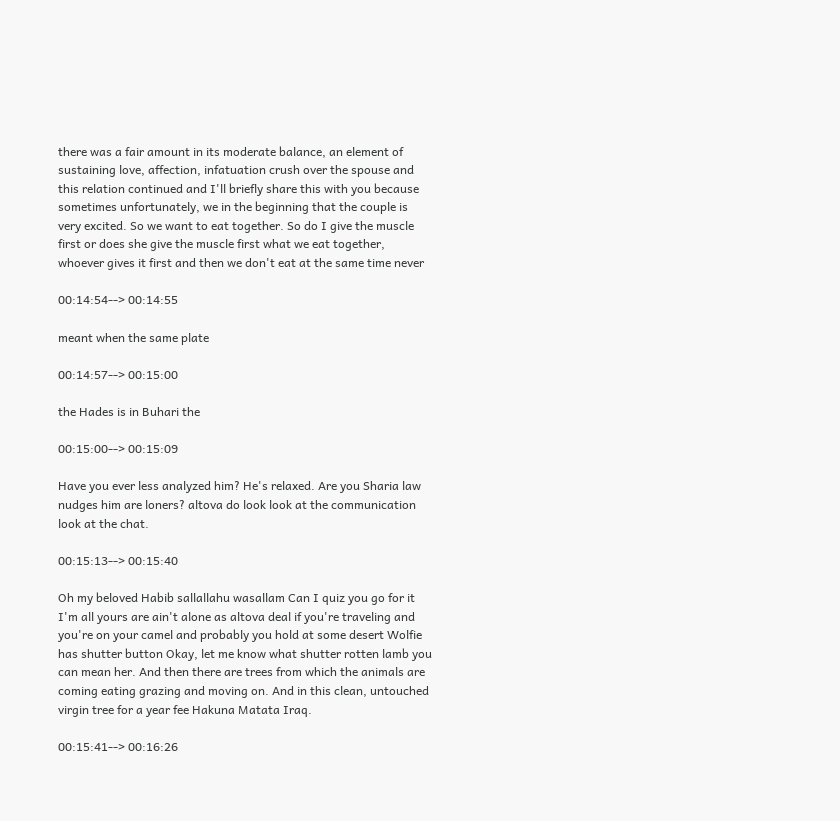there was a fair amount in its moderate balance, an element of sustaining love, affection, infatuation crush over the spouse and this relation continued and I'll briefly share this with you because sometimes unfortunately, we in the beginning that the couple is very excited. So we want to eat together. So do I give the muscle first or does she give the muscle first what we eat together, whoever gives it first and then we don't eat at the same time never

00:14:54--> 00:14:55

meant when the same plate

00:14:57--> 00:15:00

the Hades is in Buhari the

00:15:00--> 00:15:09

Have you ever less analyzed him? He's relaxed. Are you Sharia law nudges him are loners? altova do look look at the communication look at the chat.

00:15:13--> 00:15:40

Oh my beloved Habib sallallahu wasallam Can I quiz you go for it I'm all yours are ain't alone as altova deal if you're traveling and you're on your camel and probably you hold at some desert Wolfie has shutter button Okay, let me know what shutter rotten lamb you can mean her. And then there are trees from which the animals are coming eating grazing and moving on. And in this clean, untouched virgin tree for a year fee Hakuna Matata Iraq.

00:15:41--> 00:16:26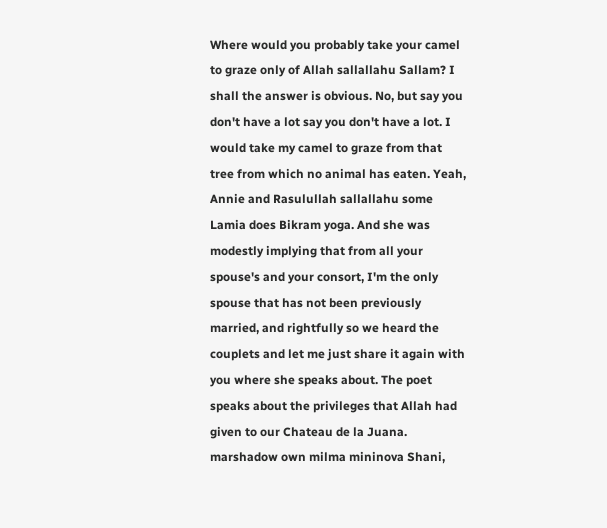Where would you probably take your camel to graze only of Allah sallallahu Sallam? I shall the answer is obvious. No, but say you don't have a lot say you don't have a lot. I would take my camel to graze from that tree from which no animal has eaten. Yeah, Annie and Rasulullah sallallahu some Lamia does Bikram yoga. And she was modestly implying that from all your spouse's and your consort, I'm the only spouse that has not been previously married, and rightfully so we heard the couplets and let me just share it again with you where she speaks about. The poet speaks about the privileges that Allah had given to our Chateau de la Juana. marshadow own milma mininova Shani,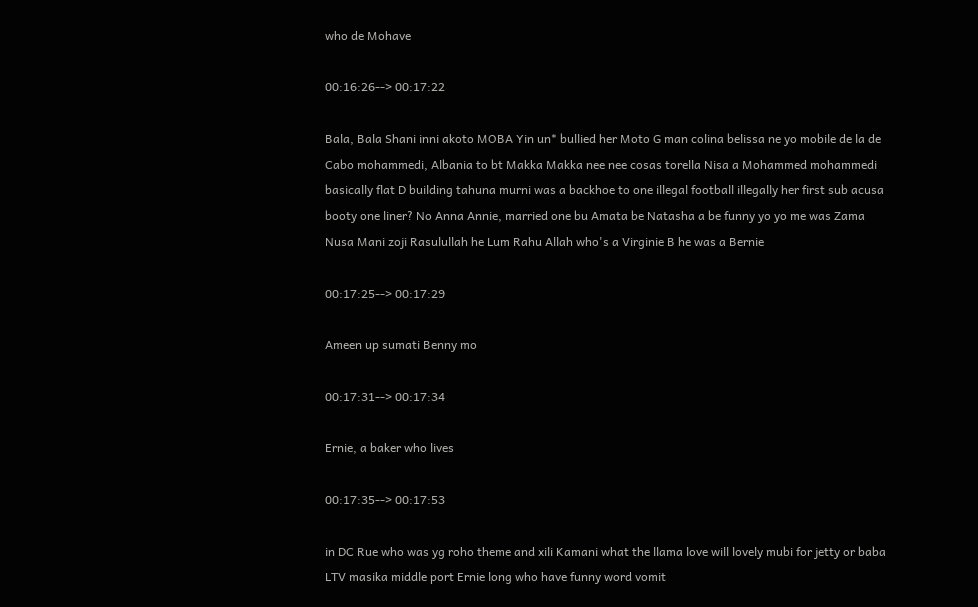who de Mohave

00:16:26--> 00:17:22

Bala, Bala Shani inni akoto MOBA Yin un* bullied her Moto G man colina belissa ne yo mobile de la de Cabo mohammedi, Albania to bt Makka Makka nee nee cosas torella Nisa a Mohammed mohammedi basically flat D building tahuna murni was a backhoe to one illegal football illegally her first sub acusa booty one liner? No Anna Annie, married one bu Amata be Natasha a be funny yo yo me was Zama Nusa Mani zoji Rasulullah he Lum Rahu Allah who's a Virginie B he was a Bernie

00:17:25--> 00:17:29

Ameen up sumati Benny mo

00:17:31--> 00:17:34

Ernie, a baker who lives

00:17:35--> 00:17:53

in DC Rue who was yg roho theme and xili Kamani what the llama love will lovely mubi for jetty or baba LTV masika middle port Ernie long who have funny word vomit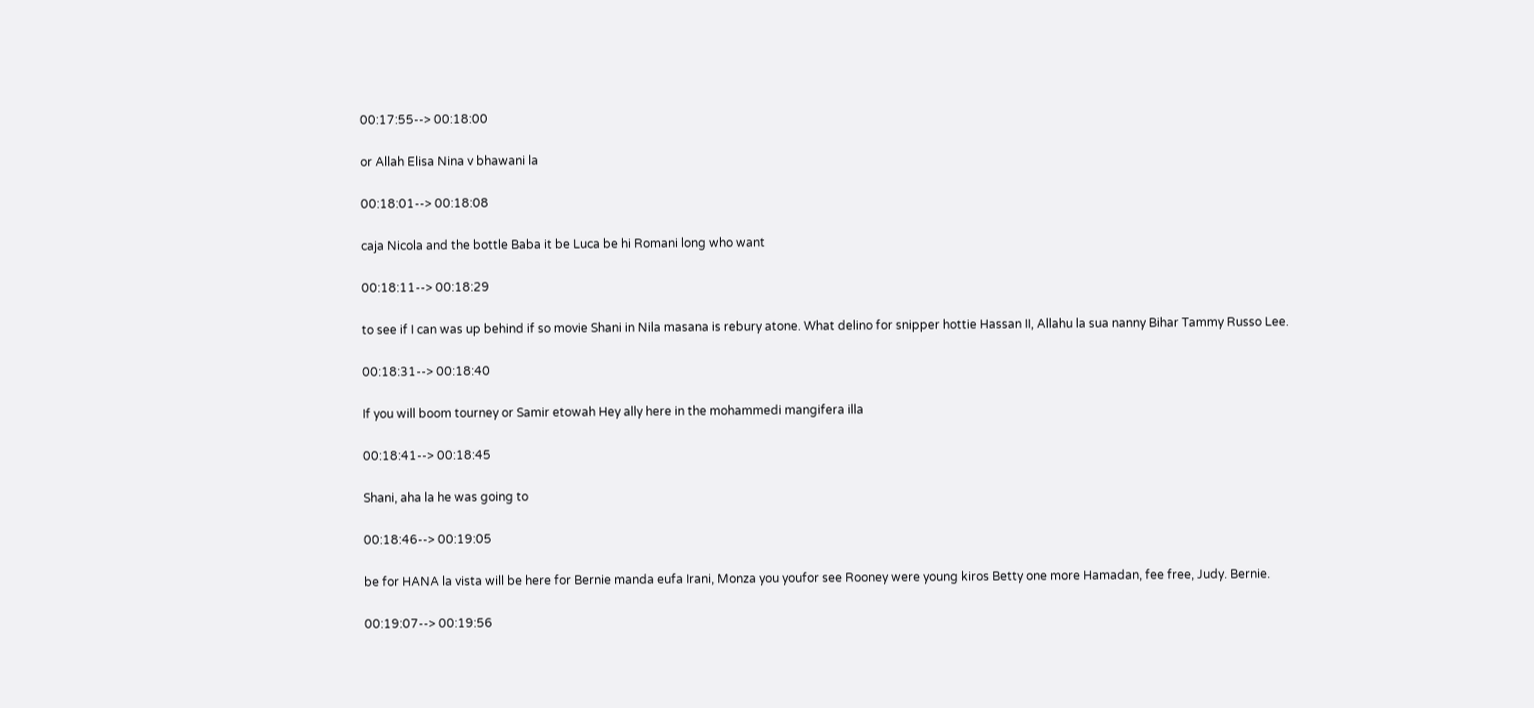00:17:55--> 00:18:00

or Allah Elisa Nina v bhawani la

00:18:01--> 00:18:08

caja Nicola and the bottle Baba it be Luca be hi Romani long who want

00:18:11--> 00:18:29

to see if I can was up behind if so movie Shani in Nila masana is rebury atone. What delino for snipper hottie Hassan II, Allahu la sua nanny Bihar Tammy Russo Lee.

00:18:31--> 00:18:40

If you will boom tourney or Samir etowah Hey ally here in the mohammedi mangifera illa

00:18:41--> 00:18:45

Shani, aha la he was going to

00:18:46--> 00:19:05

be for HANA la vista will be here for Bernie manda eufa Irani, Monza you youfor see Rooney were young kiros Betty one more Hamadan, fee free, Judy. Bernie.

00:19:07--> 00:19:56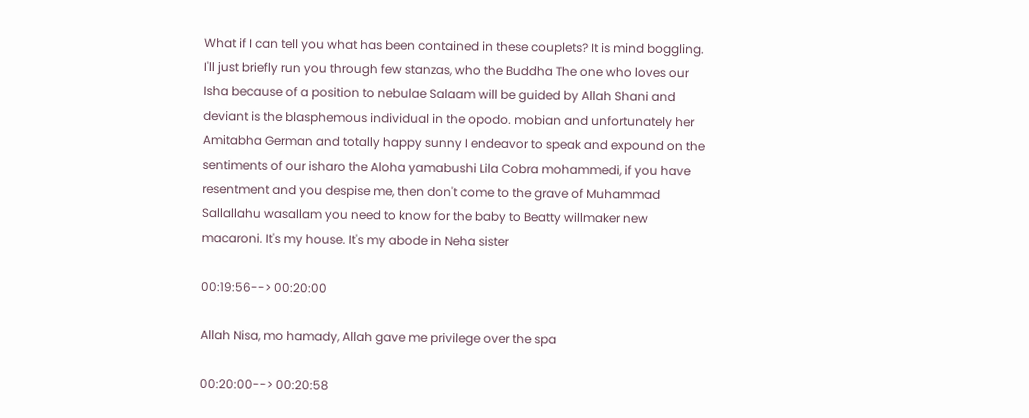What if I can tell you what has been contained in these couplets? It is mind boggling. I'll just briefly run you through few stanzas, who the Buddha The one who loves our Isha because of a position to nebulae Salaam will be guided by Allah Shani and deviant is the blasphemous individual in the opodo. mobian and unfortunately her Amitabha German and totally happy sunny I endeavor to speak and expound on the sentiments of our isharo the Aloha yamabushi Lila Cobra mohammedi, if you have resentment and you despise me, then don't come to the grave of Muhammad Sallallahu wasallam you need to know for the baby to Beatty willmaker new macaroni. It's my house. It's my abode in Neha sister

00:19:56--> 00:20:00

Allah Nisa, mo hamady, Allah gave me privilege over the spa

00:20:00--> 00:20:58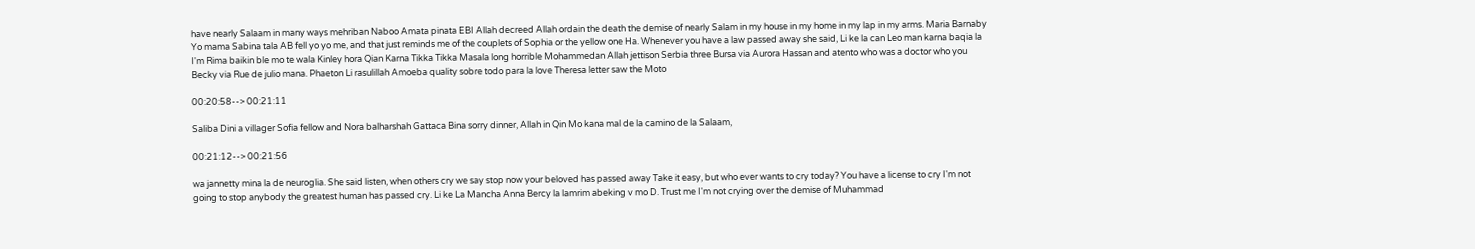have nearly Salaam in many ways mehriban Naboo Amata pinata EBI Allah decreed Allah ordain the death the demise of nearly Salam in my house in my home in my lap in my arms. Maria Barnaby Yo mama Sabina tala AB fell yo yo me, and that just reminds me of the couplets of Sophia or the yellow one Ha. Whenever you have a law passed away she said, Li ke la can Leo man karna baqia la I'm Rima baikin ble mo te wala Kinley hora Qian Karna Tikka Tikka Masala long horrible Mohammedan Allah jettison Serbia three Bursa via Aurora Hassan and atento who was a doctor who you Becky via Rue de julio mana. Phaeton Li rasulillah Amoeba quality sobre todo para la love Theresa letter saw the Moto

00:20:58--> 00:21:11

Saliba Dini a villager Sofia fellow and Nora balharshah Gattaca Bina sorry dinner, Allah in Qin Mo kana mal de la camino de la Salaam,

00:21:12--> 00:21:56

wa jannetty mina la de neuroglia. She said listen, when others cry we say stop now your beloved has passed away Take it easy, but who ever wants to cry today? You have a license to cry I'm not going to stop anybody the greatest human has passed cry. Li ke La Mancha Anna Bercy la lamrim abeking v mo D. Trust me I'm not crying over the demise of Muhammad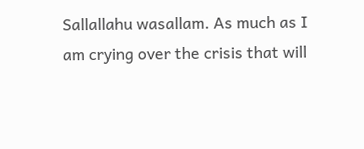Sallallahu wasallam. As much as I am crying over the crisis that will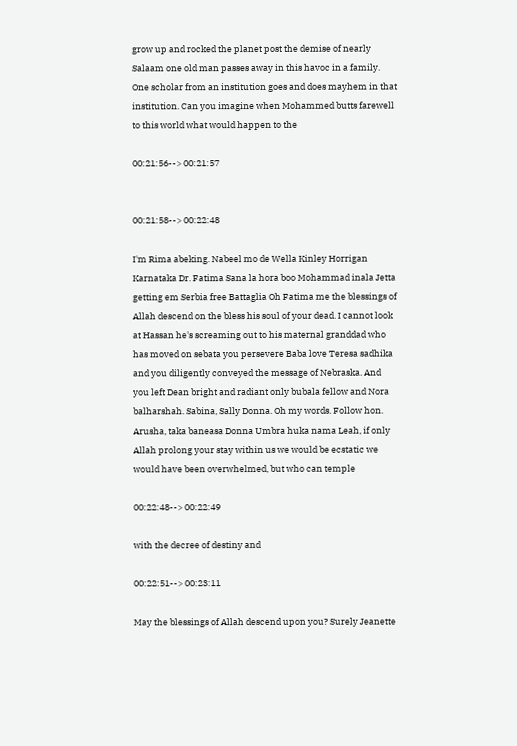grow up and rocked the planet post the demise of nearly Salaam one old man passes away in this havoc in a family. One scholar from an institution goes and does mayhem in that institution. Can you imagine when Mohammed butts farewell to this world what would happen to the

00:21:56--> 00:21:57


00:21:58--> 00:22:48

I'm Rima abeking. Nabeel mo de Wella Kinley Horrigan Karnataka Dr. Fatima Sana la hora boo Mohammad inala Jetta getting em Serbia free Battaglia Oh Fatima me the blessings of Allah descend on the bless his soul of your dead. I cannot look at Hassan he's screaming out to his maternal granddad who has moved on sebata you persevere Baba love Teresa sadhika and you diligently conveyed the message of Nebraska. And you left Dean bright and radiant only bubala fellow and Nora balharshah. Sabina, Sally Donna. Oh my words. Follow hon. Arusha, taka baneasa Donna Umbra huka nama Leah, if only Allah prolong your stay within us we would be ecstatic we would have been overwhelmed, but who can temple

00:22:48--> 00:22:49

with the decree of destiny and

00:22:51--> 00:23:11

May the blessings of Allah descend upon you? Surely Jeanette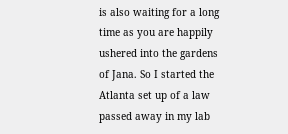is also waiting for a long time as you are happily ushered into the gardens of Jana. So I started the Atlanta set up of a law passed away in my lab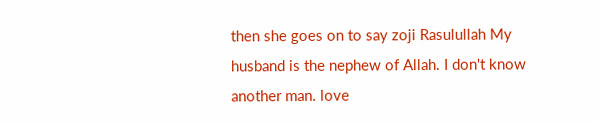then she goes on to say zoji Rasulullah My husband is the nephew of Allah. I don't know another man. love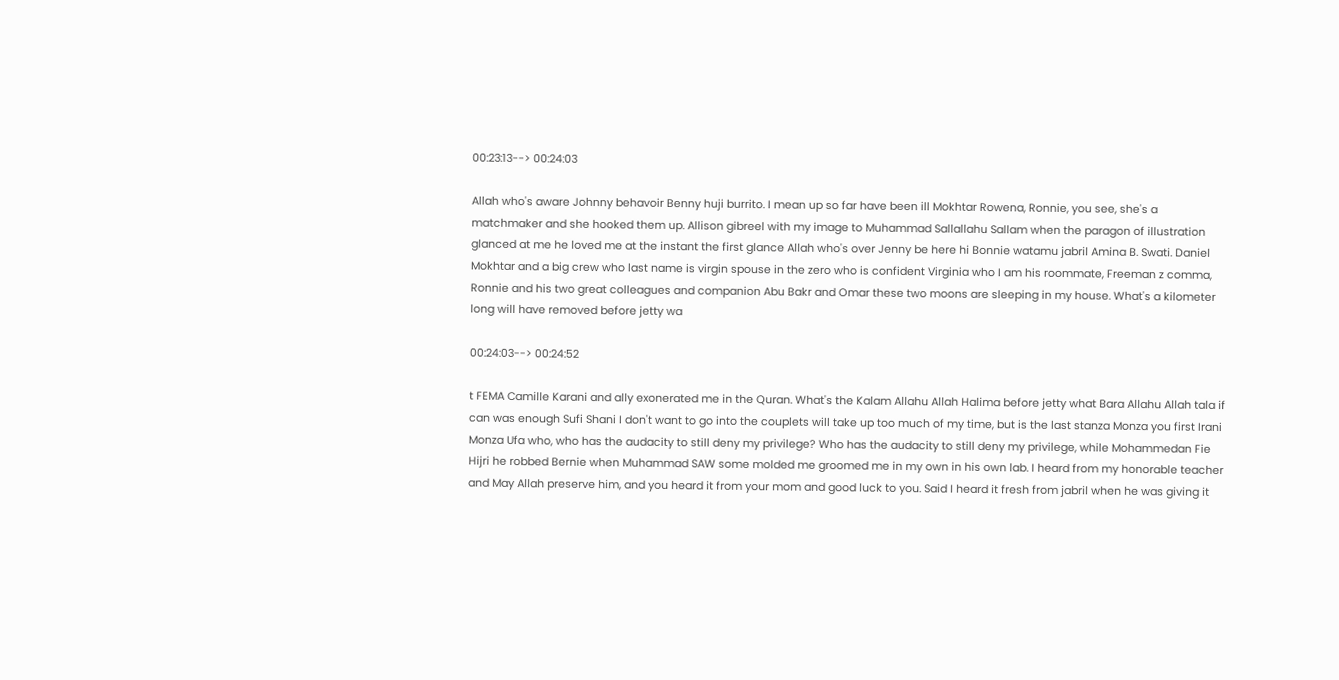00:23:13--> 00:24:03

Allah who's aware Johnny behavoir Benny huji burrito. I mean up so far have been ill Mokhtar Rowena, Ronnie, you see, she's a matchmaker and she hooked them up. Allison gibreel with my image to Muhammad Sallallahu Sallam when the paragon of illustration glanced at me he loved me at the instant the first glance Allah who's over Jenny be here hi Bonnie watamu jabril Amina B. Swati. Daniel Mokhtar and a big crew who last name is virgin spouse in the zero who is confident Virginia who I am his roommate, Freeman z comma, Ronnie and his two great colleagues and companion Abu Bakr and Omar these two moons are sleeping in my house. What's a kilometer long will have removed before jetty wa

00:24:03--> 00:24:52

t FEMA Camille Karani and ally exonerated me in the Quran. What's the Kalam Allahu Allah Halima before jetty what Bara Allahu Allah tala if can was enough Sufi Shani I don't want to go into the couplets will take up too much of my time, but is the last stanza Monza you first Irani Monza Ufa who, who has the audacity to still deny my privilege? Who has the audacity to still deny my privilege, while Mohammedan Fie Hijri he robbed Bernie when Muhammad SAW some molded me groomed me in my own in his own lab. I heard from my honorable teacher and May Allah preserve him, and you heard it from your mom and good luck to you. Said I heard it fresh from jabril when he was giving it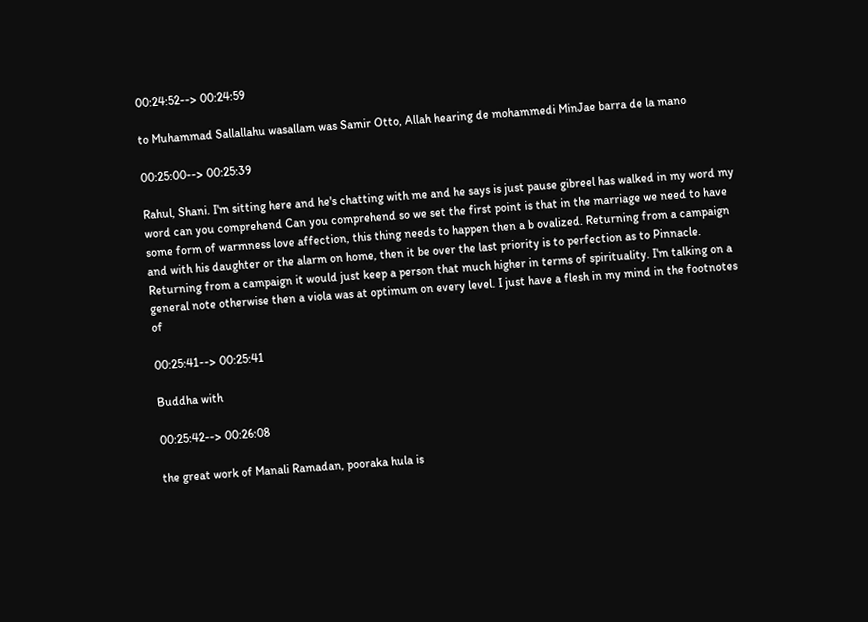00:24:52--> 00:24:59

to Muhammad Sallallahu wasallam was Samir Otto, Allah hearing de mohammedi MinJae barra de la mano

00:25:00--> 00:25:39

Rahul, Shani. I'm sitting here and he's chatting with me and he says is just pause gibreel has walked in my word my word can you comprehend Can you comprehend so we set the first point is that in the marriage we need to have some form of warmness love affection, this thing needs to happen then a b ovalized. Returning from a campaign and with his daughter or the alarm on home, then it be over the last priority is to perfection as to Pinnacle. Returning from a campaign it would just keep a person that much higher in terms of spirituality. I'm talking on a general note otherwise then a viola was at optimum on every level. I just have a flesh in my mind in the footnotes of

00:25:41--> 00:25:41

Buddha with

00:25:42--> 00:26:08

the great work of Manali Ramadan, pooraka hula is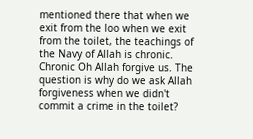mentioned there that when we exit from the loo when we exit from the toilet, the teachings of the Navy of Allah is chronic. Chronic Oh Allah forgive us. The question is why do we ask Allah forgiveness when we didn't commit a crime in the toilet?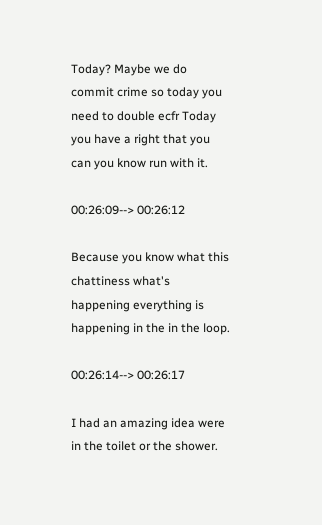Today? Maybe we do commit crime so today you need to double ecfr Today you have a right that you can you know run with it.

00:26:09--> 00:26:12

Because you know what this chattiness what's happening everything is happening in the in the loop.

00:26:14--> 00:26:17

I had an amazing idea were in the toilet or the shower.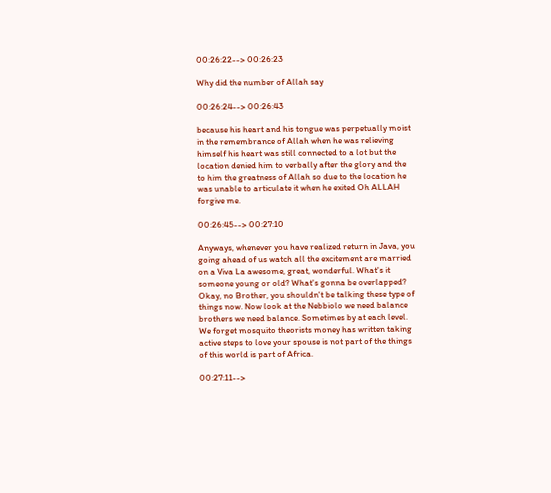00:26:22--> 00:26:23

Why did the number of Allah say

00:26:24--> 00:26:43

because his heart and his tongue was perpetually moist in the remembrance of Allah when he was relieving himself his heart was still connected to a lot but the location denied him to verbally after the glory and the to him the greatness of Allah so due to the location he was unable to articulate it when he exited Oh ALLAH forgive me.

00:26:45--> 00:27:10

Anyways, whenever you have realized return in Java, you going ahead of us watch all the excitement are married on a Viva La awesome, great, wonderful. What's it someone young or old? What's gonna be overlapped? Okay, no Brother, you shouldn't be talking these type of things now. Now look at the Nebbiolo we need balance brothers we need balance. Sometimes by at each level. We forget mosquito theorists money has written taking active steps to love your spouse is not part of the things of this world is part of Africa.

00:27:11-->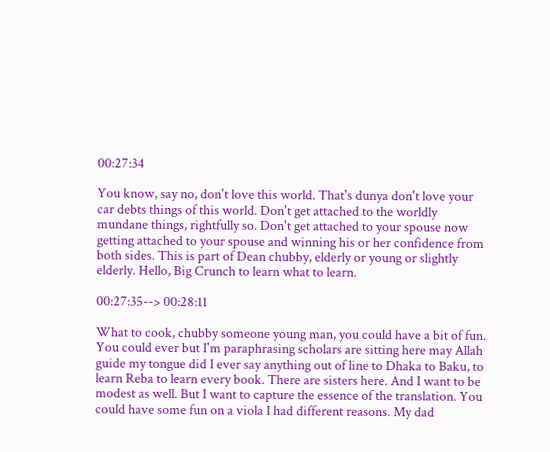00:27:34

You know, say no, don't love this world. That's dunya don't love your car debts things of this world. Don't get attached to the worldly mundane things, rightfully so. Don't get attached to your spouse now getting attached to your spouse and winning his or her confidence from both sides. This is part of Dean chubby, elderly or young or slightly elderly. Hello, Big Crunch to learn what to learn.

00:27:35--> 00:28:11

What to cook, chubby someone young man, you could have a bit of fun. You could ever but I'm paraphrasing scholars are sitting here may Allah guide my tongue did I ever say anything out of line to Dhaka to Baku, to learn Reba to learn every book. There are sisters here. And I want to be modest as well. But I want to capture the essence of the translation. You could have some fun on a viola I had different reasons. My dad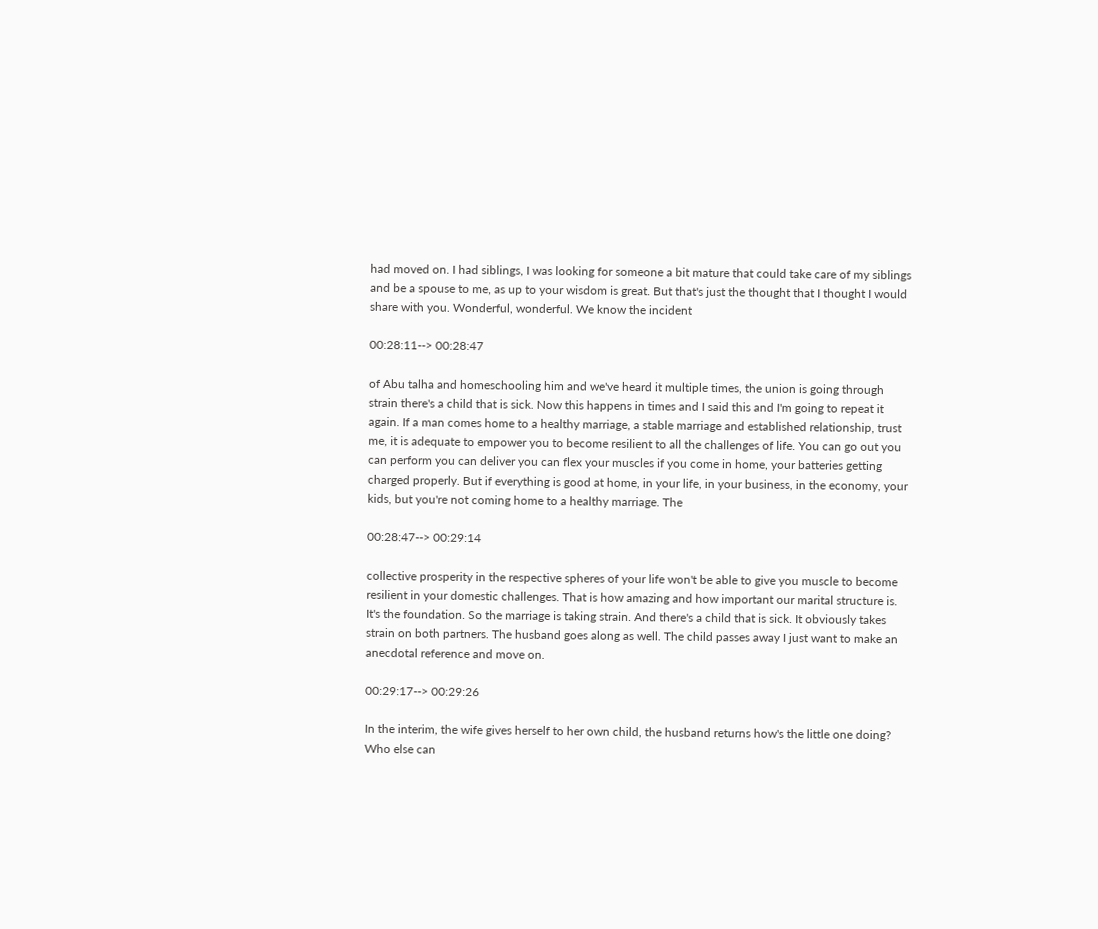had moved on. I had siblings, I was looking for someone a bit mature that could take care of my siblings and be a spouse to me, as up to your wisdom is great. But that's just the thought that I thought I would share with you. Wonderful, wonderful. We know the incident

00:28:11--> 00:28:47

of Abu talha and homeschooling him and we've heard it multiple times, the union is going through strain there's a child that is sick. Now this happens in times and I said this and I'm going to repeat it again. If a man comes home to a healthy marriage, a stable marriage and established relationship, trust me, it is adequate to empower you to become resilient to all the challenges of life. You can go out you can perform you can deliver you can flex your muscles if you come in home, your batteries getting charged properly. But if everything is good at home, in your life, in your business, in the economy, your kids, but you're not coming home to a healthy marriage. The

00:28:47--> 00:29:14

collective prosperity in the respective spheres of your life won't be able to give you muscle to become resilient in your domestic challenges. That is how amazing and how important our marital structure is. It's the foundation. So the marriage is taking strain. And there's a child that is sick. It obviously takes strain on both partners. The husband goes along as well. The child passes away I just want to make an anecdotal reference and move on.

00:29:17--> 00:29:26

In the interim, the wife gives herself to her own child, the husband returns how's the little one doing? Who else can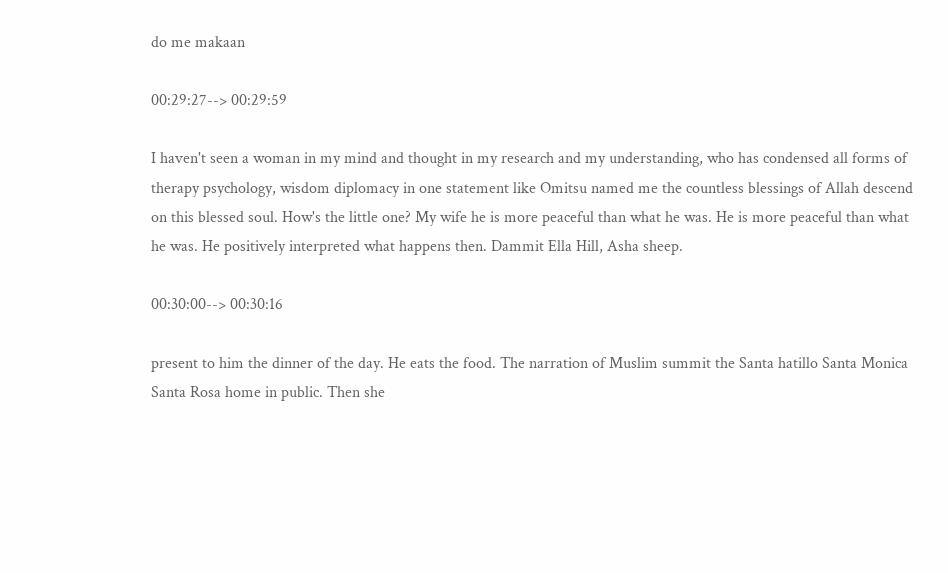do me makaan

00:29:27--> 00:29:59

I haven't seen a woman in my mind and thought in my research and my understanding, who has condensed all forms of therapy psychology, wisdom diplomacy in one statement like Omitsu named me the countless blessings of Allah descend on this blessed soul. How's the little one? My wife he is more peaceful than what he was. He is more peaceful than what he was. He positively interpreted what happens then. Dammit Ella Hill, Asha sheep.

00:30:00--> 00:30:16

present to him the dinner of the day. He eats the food. The narration of Muslim summit the Santa hatillo Santa Monica Santa Rosa home in public. Then she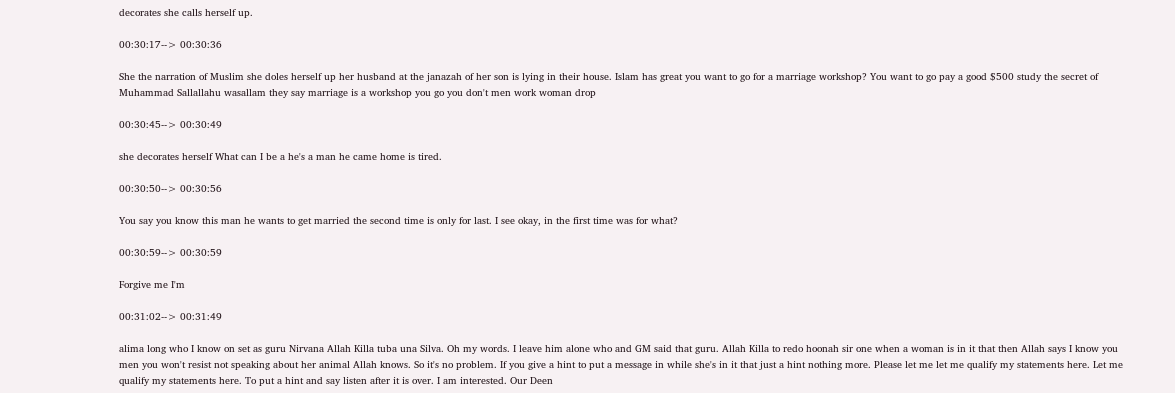decorates she calls herself up.

00:30:17--> 00:30:36

She the narration of Muslim she doles herself up her husband at the janazah of her son is lying in their house. Islam has great you want to go for a marriage workshop? You want to go pay a good $500 study the secret of Muhammad Sallallahu wasallam they say marriage is a workshop you go you don't men work woman drop

00:30:45--> 00:30:49

she decorates herself What can I be a he's a man he came home is tired.

00:30:50--> 00:30:56

You say you know this man he wants to get married the second time is only for last. I see okay, in the first time was for what?

00:30:59--> 00:30:59

Forgive me I'm

00:31:02--> 00:31:49

alima long who I know on set as guru Nirvana Allah Killa tuba una Silva. Oh my words. I leave him alone who and GM said that guru. Allah Killa to redo hoonah sir one when a woman is in it that then Allah says I know you men you won't resist not speaking about her animal Allah knows. So it's no problem. If you give a hint to put a message in while she's in it that just a hint nothing more. Please let me let me qualify my statements here. Let me qualify my statements here. To put a hint and say listen after it is over. I am interested. Our Deen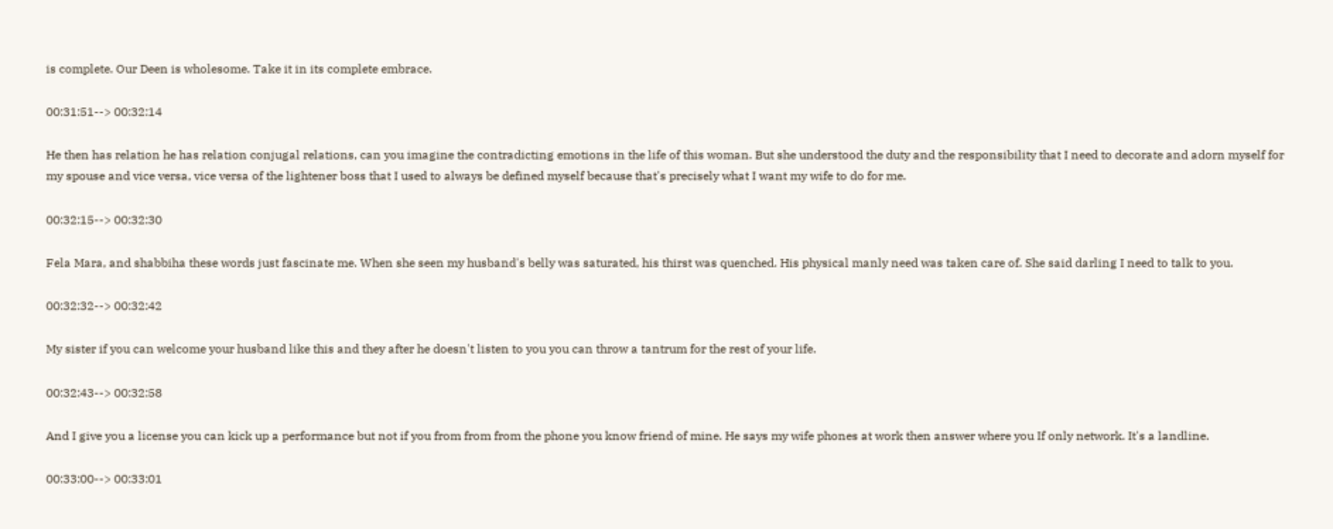is complete. Our Deen is wholesome. Take it in its complete embrace.

00:31:51--> 00:32:14

He then has relation he has relation conjugal relations, can you imagine the contradicting emotions in the life of this woman. But she understood the duty and the responsibility that I need to decorate and adorn myself for my spouse and vice versa, vice versa of the lightener boss that I used to always be defined myself because that's precisely what I want my wife to do for me.

00:32:15--> 00:32:30

Fela Mara, and shabbiha these words just fascinate me. When she seen my husband's belly was saturated, his thirst was quenched. His physical manly need was taken care of. She said darling I need to talk to you.

00:32:32--> 00:32:42

My sister if you can welcome your husband like this and they after he doesn't listen to you you can throw a tantrum for the rest of your life.

00:32:43--> 00:32:58

And I give you a license you can kick up a performance but not if you from from from the phone you know friend of mine. He says my wife phones at work then answer where you If only network. It's a landline.

00:33:00--> 00:33:01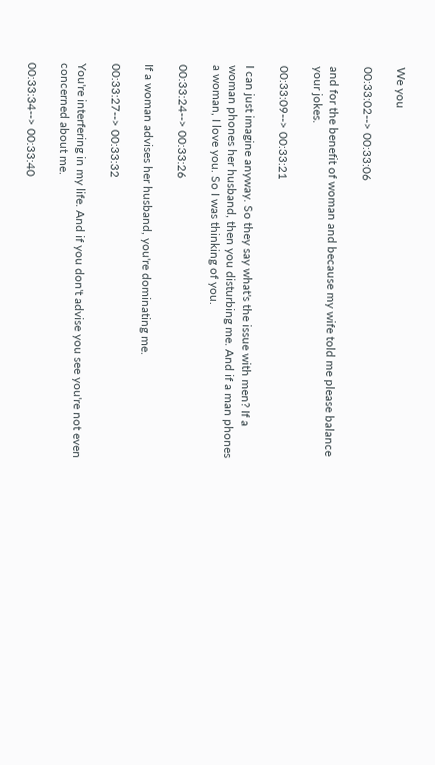We you

00:33:02--> 00:33:06

and for the benefit of woman and because my wife told me please balance your jokes.

00:33:09--> 00:33:21

I can just imagine anyway. So they say what's the issue with men? If a woman phones her husband, then you disturbing me. And if a man phones a woman, I love you. So I was thinking of you.

00:33:24--> 00:33:26

If a woman advises her husband, you're dominating me.

00:33:27--> 00:33:32

You're interfering in my life. And if you don't advise you see you're not even concerned about me.

00:33:34--> 00:33:40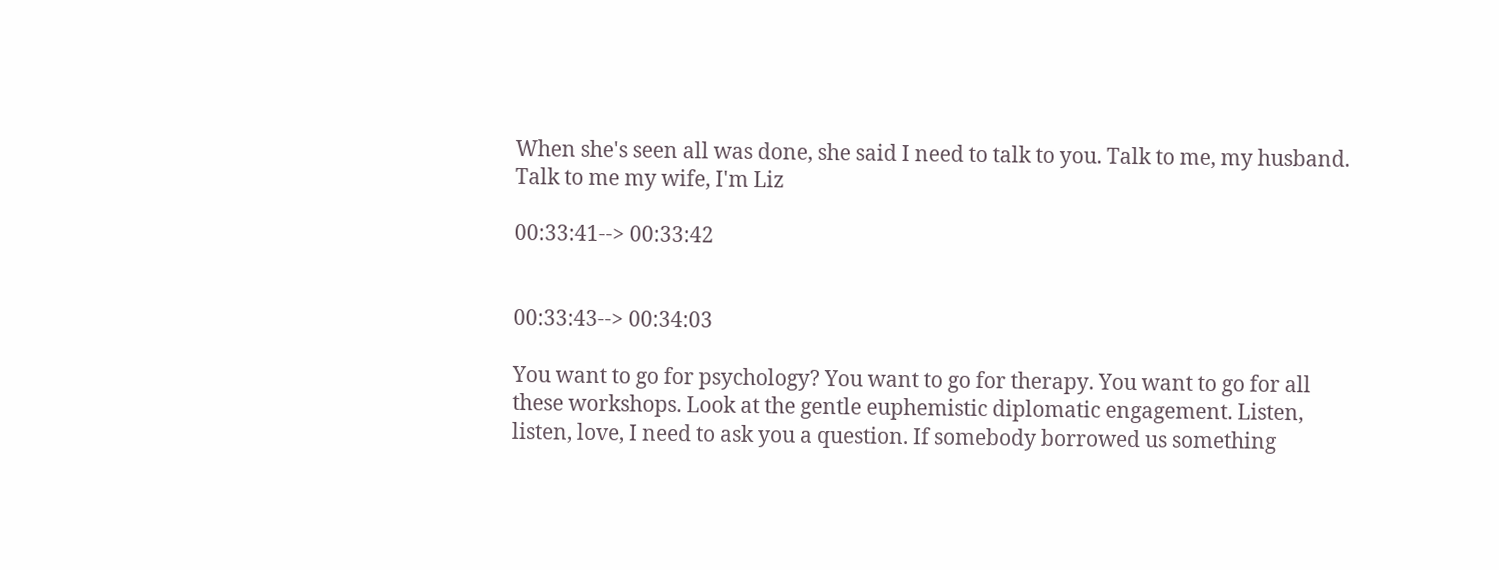When she's seen all was done, she said I need to talk to you. Talk to me, my husband. Talk to me my wife, I'm Liz

00:33:41--> 00:33:42


00:33:43--> 00:34:03

You want to go for psychology? You want to go for therapy. You want to go for all these workshops. Look at the gentle euphemistic diplomatic engagement. Listen, listen, love, I need to ask you a question. If somebody borrowed us something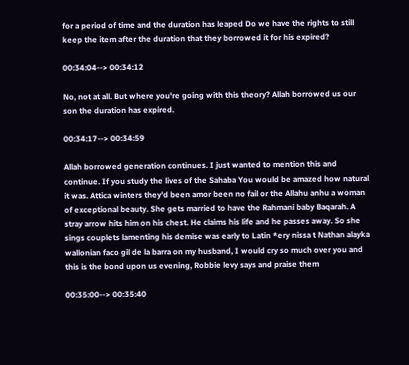for a period of time and the duration has leaped Do we have the rights to still keep the item after the duration that they borrowed it for his expired?

00:34:04--> 00:34:12

No, not at all. But where you're going with this theory? Allah borrowed us our son the duration has expired.

00:34:17--> 00:34:59

Allah borrowed generation continues. I just wanted to mention this and continue. If you study the lives of the Sahaba You would be amazed how natural it was. Attica winters they'd been amor been no fail or the Allahu anhu a woman of exceptional beauty. She gets married to have the Rahmani baby Baqarah. A stray arrow hits him on his chest. He claims his life and he passes away. So she sings couplets lamenting his demise was early to Latin *ery nissa t Nathan alayka wallonian faco gil de la barra on my husband, I would cry so much over you and this is the bond upon us evening, Robbie levy says and praise them

00:35:00--> 00:35:40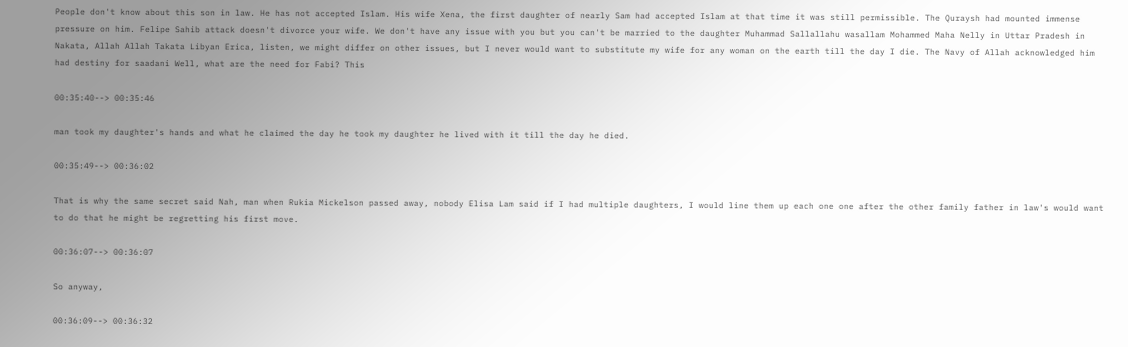People don't know about this son in law. He has not accepted Islam. His wife Xena, the first daughter of nearly Sam had accepted Islam at that time it was still permissible. The Quraysh had mounted immense pressure on him. Felipe Sahib attack doesn't divorce your wife. We don't have any issue with you but you can't be married to the daughter Muhammad Sallallahu wasallam Mohammed Maha Nelly in Uttar Pradesh in Nakata, Allah Allah Takata Libyan Erica, listen, we might differ on other issues, but I never would want to substitute my wife for any woman on the earth till the day I die. The Navy of Allah acknowledged him had destiny for saadani Well, what are the need for Fabi? This

00:35:40--> 00:35:46

man took my daughter's hands and what he claimed the day he took my daughter he lived with it till the day he died.

00:35:49--> 00:36:02

That is why the same secret said Nah, man when Rukia Mickelson passed away, nobody Elisa Lam said if I had multiple daughters, I would line them up each one one after the other family father in law's would want to do that he might be regretting his first move.

00:36:07--> 00:36:07

So anyway,

00:36:09--> 00:36:32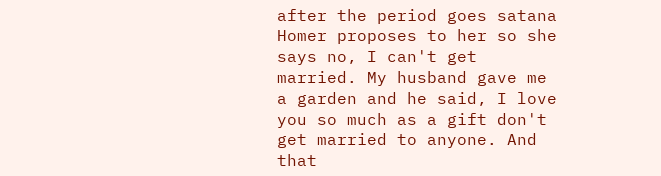after the period goes satana Homer proposes to her so she says no, I can't get married. My husband gave me a garden and he said, I love you so much as a gift don't get married to anyone. And that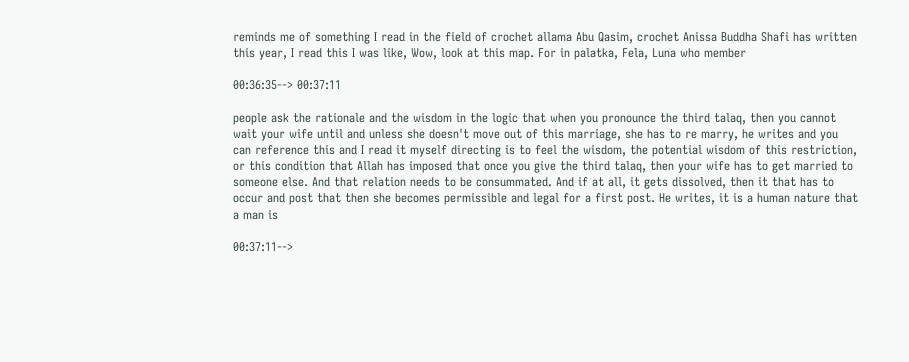reminds me of something I read in the field of crochet allama Abu Qasim, crochet Anissa Buddha Shafi has written this year, I read this I was like, Wow, look at this map. For in palatka, Fela, Luna who member

00:36:35--> 00:37:11

people ask the rationale and the wisdom in the logic that when you pronounce the third talaq, then you cannot wait your wife until and unless she doesn't move out of this marriage, she has to re marry, he writes and you can reference this and I read it myself directing is to feel the wisdom, the potential wisdom of this restriction, or this condition that Allah has imposed that once you give the third talaq, then your wife has to get married to someone else. And that relation needs to be consummated. And if at all, it gets dissolved, then it that has to occur and post that then she becomes permissible and legal for a first post. He writes, it is a human nature that a man is

00:37:11-->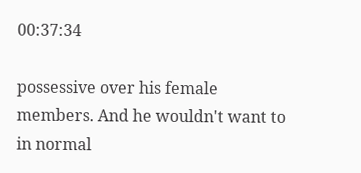00:37:34

possessive over his female members. And he wouldn't want to in normal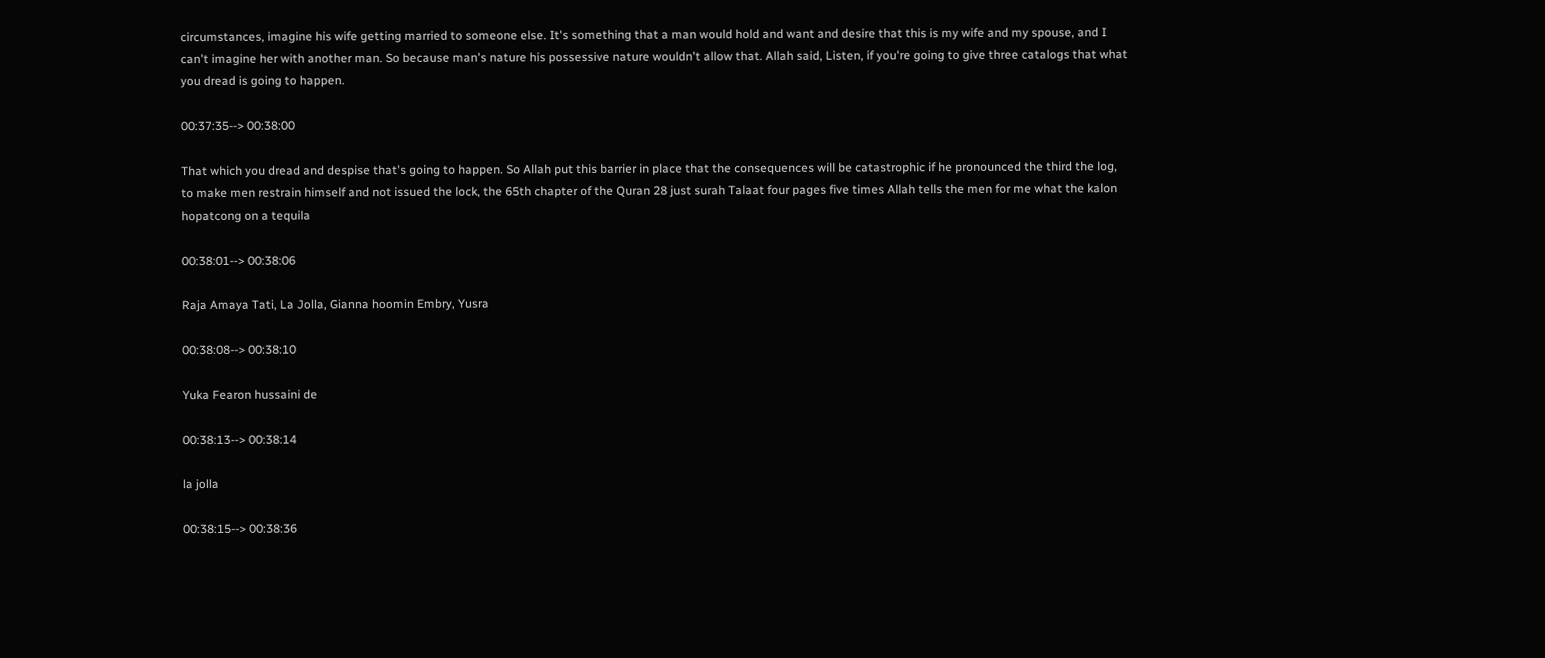circumstances, imagine his wife getting married to someone else. It's something that a man would hold and want and desire that this is my wife and my spouse, and I can't imagine her with another man. So because man's nature his possessive nature wouldn't allow that. Allah said, Listen, if you're going to give three catalogs that what you dread is going to happen.

00:37:35--> 00:38:00

That which you dread and despise that's going to happen. So Allah put this barrier in place that the consequences will be catastrophic if he pronounced the third the log, to make men restrain himself and not issued the lock, the 65th chapter of the Quran 28 just surah Talaat four pages five times Allah tells the men for me what the kalon hopatcong on a tequila

00:38:01--> 00:38:06

Raja Amaya Tati, La Jolla, Gianna hoomin Embry, Yusra

00:38:08--> 00:38:10

Yuka Fearon hussaini de

00:38:13--> 00:38:14

la jolla

00:38:15--> 00:38:36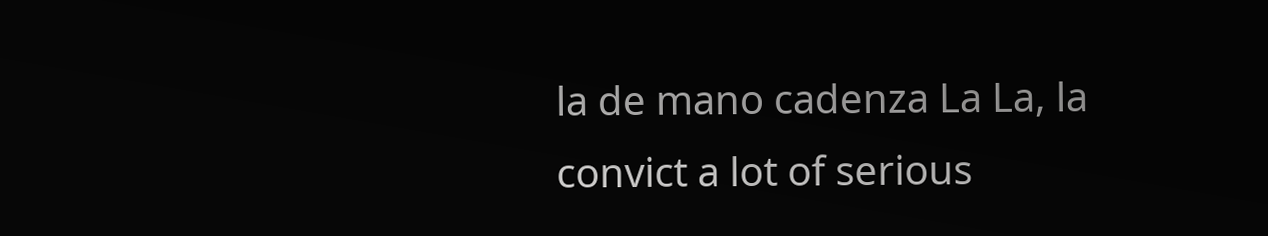la de mano cadenza La La, la convict a lot of serious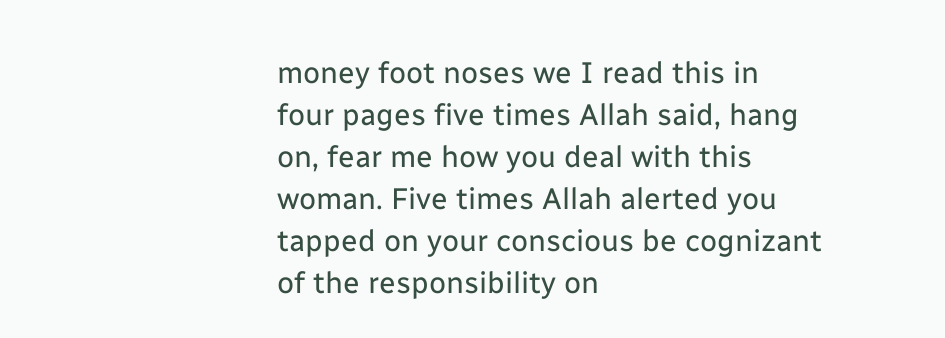money foot noses we I read this in four pages five times Allah said, hang on, fear me how you deal with this woman. Five times Allah alerted you tapped on your conscious be cognizant of the responsibility on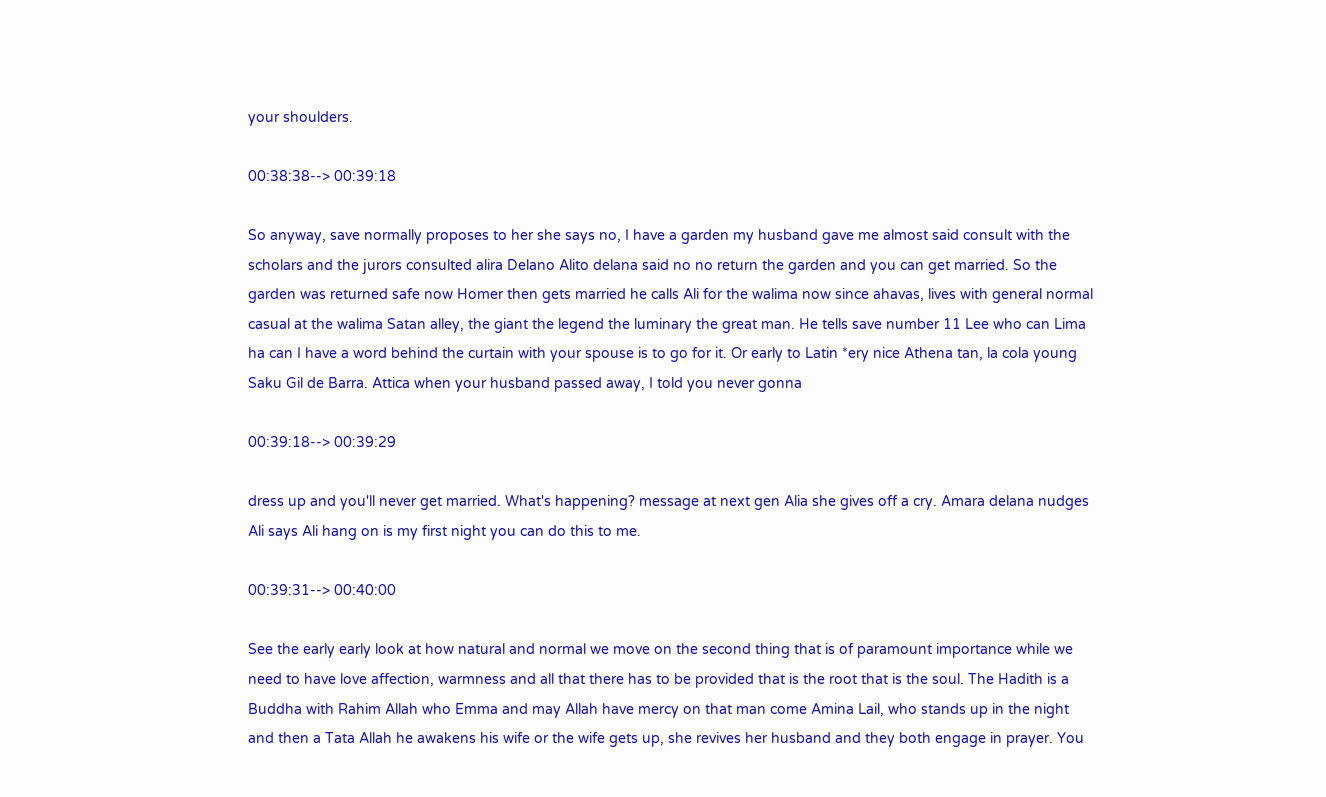your shoulders.

00:38:38--> 00:39:18

So anyway, save normally proposes to her she says no, I have a garden my husband gave me almost said consult with the scholars and the jurors consulted alira Delano Alito delana said no no return the garden and you can get married. So the garden was returned safe now Homer then gets married he calls Ali for the walima now since ahavas, lives with general normal casual at the walima Satan alley, the giant the legend the luminary the great man. He tells save number 11 Lee who can Lima ha can I have a word behind the curtain with your spouse is to go for it. Or early to Latin *ery nice Athena tan, la cola young Saku Gil de Barra. Attica when your husband passed away, I told you never gonna

00:39:18--> 00:39:29

dress up and you'll never get married. What's happening? message at next gen Alia she gives off a cry. Amara delana nudges Ali says Ali hang on is my first night you can do this to me.

00:39:31--> 00:40:00

See the early early look at how natural and normal we move on the second thing that is of paramount importance while we need to have love affection, warmness and all that there has to be provided that is the root that is the soul. The Hadith is a Buddha with Rahim Allah who Emma and may Allah have mercy on that man come Amina Lail, who stands up in the night and then a Tata Allah he awakens his wife or the wife gets up, she revives her husband and they both engage in prayer. You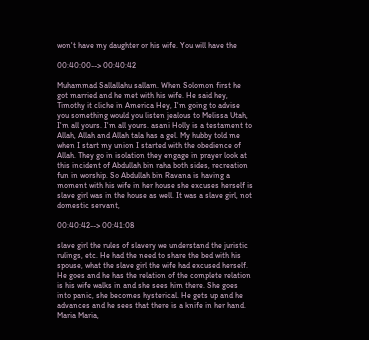won't have my daughter or his wife. You will have the

00:40:00--> 00:40:42

Muhammad Sallallahu sallam. When Solomon first he got married and he met with his wife. He said hey, Timothy it cliche in America Hey, I'm going to advise you something would you listen jealous to Melissa Utah, I'm all yours. I'm all yours. asani Holly is a testament to Allah, Allah and Allah tala has a gel. My hubby told me when I start my union I started with the obedience of Allah. They go in isolation they engage in prayer look at this incident of Abdullah bin raha both sides, recreation fun in worship. So Abdullah bin Ravana is having a moment with his wife in her house she excuses herself is slave girl was in the house as well. It was a slave girl, not domestic servant,

00:40:42--> 00:41:08

slave girl the rules of slavery we understand the juristic rulings, etc. He had the need to share the bed with his spouse, what the slave girl the wife had excused herself. He goes and he has the relation of the complete relation is his wife walks in and she sees him there. She goes into panic, she becomes hysterical. He gets up and he advances and he sees that there is a knife in her hand. Maria Maria,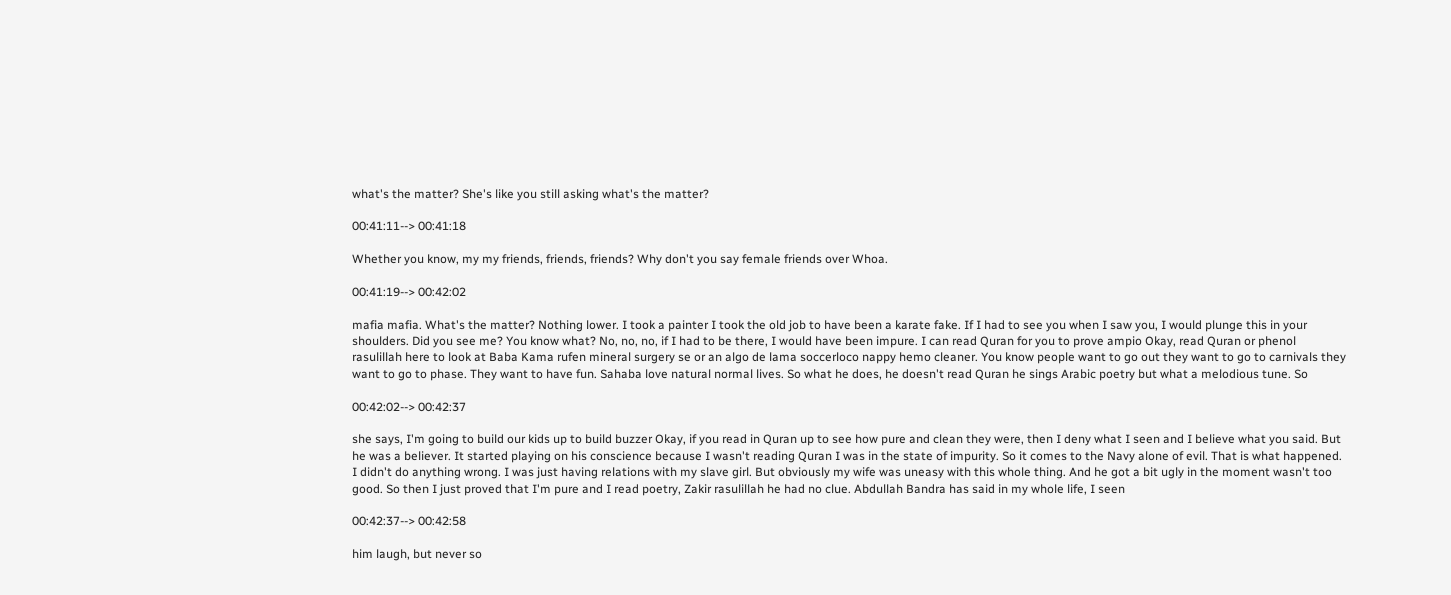what's the matter? She's like you still asking what's the matter?

00:41:11--> 00:41:18

Whether you know, my my friends, friends, friends? Why don't you say female friends over Whoa.

00:41:19--> 00:42:02

mafia mafia. What's the matter? Nothing lower. I took a painter I took the old job to have been a karate fake. If I had to see you when I saw you, I would plunge this in your shoulders. Did you see me? You know what? No, no, no, if I had to be there, I would have been impure. I can read Quran for you to prove ampio Okay, read Quran or phenol rasulillah here to look at Baba Kama rufen mineral surgery se or an algo de lama soccerloco nappy hemo cleaner. You know people want to go out they want to go to carnivals they want to go to phase. They want to have fun. Sahaba love natural normal lives. So what he does, he doesn't read Quran he sings Arabic poetry but what a melodious tune. So

00:42:02--> 00:42:37

she says, I'm going to build our kids up to build buzzer Okay, if you read in Quran up to see how pure and clean they were, then I deny what I seen and I believe what you said. But he was a believer. It started playing on his conscience because I wasn't reading Quran I was in the state of impurity. So it comes to the Navy alone of evil. That is what happened. I didn't do anything wrong. I was just having relations with my slave girl. But obviously my wife was uneasy with this whole thing. And he got a bit ugly in the moment wasn't too good. So then I just proved that I'm pure and I read poetry, Zakir rasulillah he had no clue. Abdullah Bandra has said in my whole life, I seen

00:42:37--> 00:42:58

him laugh, but never so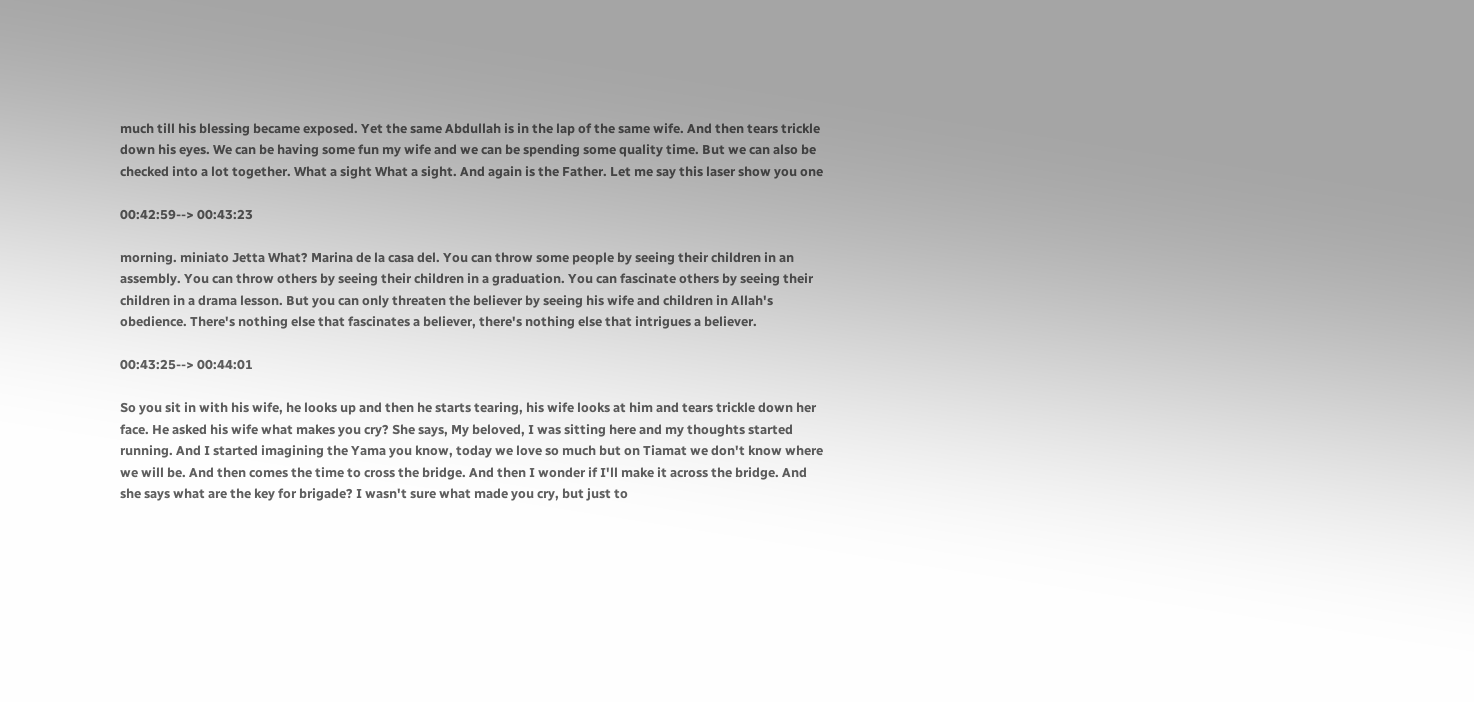much till his blessing became exposed. Yet the same Abdullah is in the lap of the same wife. And then tears trickle down his eyes. We can be having some fun my wife and we can be spending some quality time. But we can also be checked into a lot together. What a sight What a sight. And again is the Father. Let me say this laser show you one

00:42:59--> 00:43:23

morning. miniato Jetta What? Marina de la casa del. You can throw some people by seeing their children in an assembly. You can throw others by seeing their children in a graduation. You can fascinate others by seeing their children in a drama lesson. But you can only threaten the believer by seeing his wife and children in Allah's obedience. There's nothing else that fascinates a believer, there's nothing else that intrigues a believer.

00:43:25--> 00:44:01

So you sit in with his wife, he looks up and then he starts tearing, his wife looks at him and tears trickle down her face. He asked his wife what makes you cry? She says, My beloved, I was sitting here and my thoughts started running. And I started imagining the Yama you know, today we love so much but on Tiamat we don't know where we will be. And then comes the time to cross the bridge. And then I wonder if I'll make it across the bridge. And she says what are the key for brigade? I wasn't sure what made you cry, but just to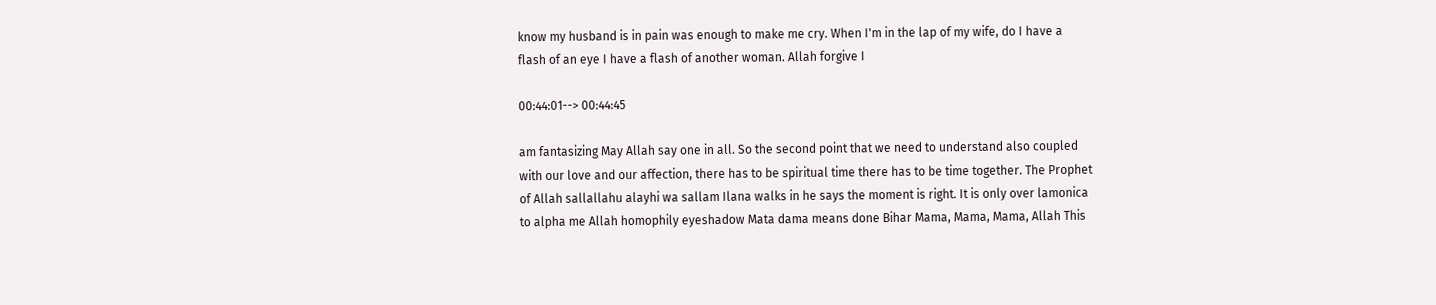know my husband is in pain was enough to make me cry. When I'm in the lap of my wife, do I have a flash of an eye I have a flash of another woman. Allah forgive I

00:44:01--> 00:44:45

am fantasizing May Allah say one in all. So the second point that we need to understand also coupled with our love and our affection, there has to be spiritual time there has to be time together. The Prophet of Allah sallallahu alayhi wa sallam Ilana walks in he says the moment is right. It is only over lamonica to alpha me Allah homophily eyeshadow Mata dama means done Bihar Mama, Mama, Mama, Allah This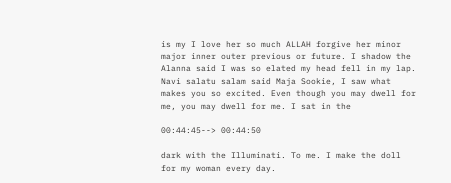is my I love her so much ALLAH forgive her minor major inner outer previous or future. I shadow the Alanna said I was so elated my head fell in my lap. Navi salatu salam said Maja Sookie, I saw what makes you so excited. Even though you may dwell for me, you may dwell for me. I sat in the

00:44:45--> 00:44:50

dark with the Illuminati. To me. I make the doll for my woman every day.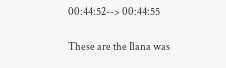00:44:52--> 00:44:55

These are the Ilana was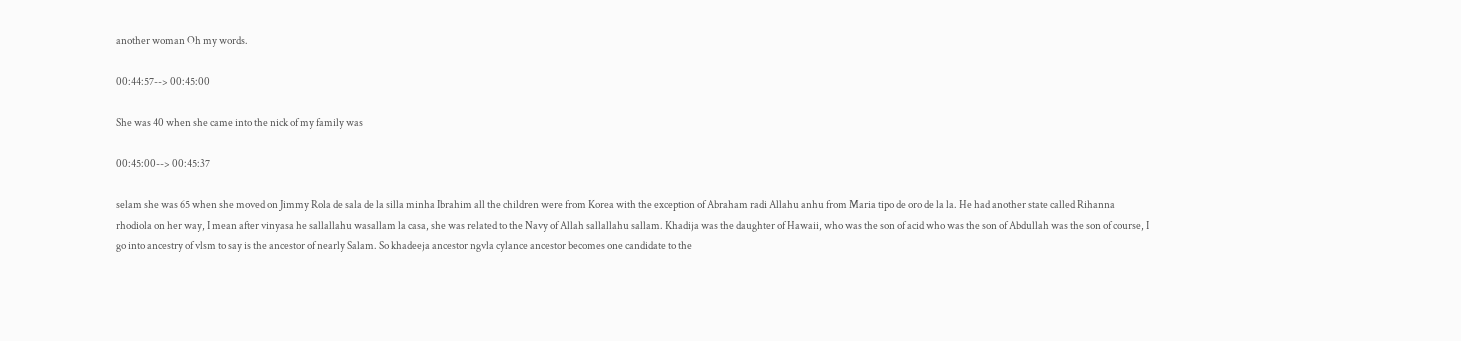another woman Oh my words.

00:44:57--> 00:45:00

She was 40 when she came into the nick of my family was

00:45:00--> 00:45:37

selam she was 65 when she moved on Jimmy Rola de sala de la silla minha Ibrahim all the children were from Korea with the exception of Abraham radi Allahu anhu from Maria tipo de oro de la la. He had another state called Rihanna rhodiola on her way, I mean after vinyasa he sallallahu wasallam la casa, she was related to the Navy of Allah sallallahu sallam. Khadija was the daughter of Hawaii, who was the son of acid who was the son of Abdullah was the son of course, I go into ancestry of vlsm to say is the ancestor of nearly Salam. So khadeeja ancestor ngvla cylance ancestor becomes one candidate to the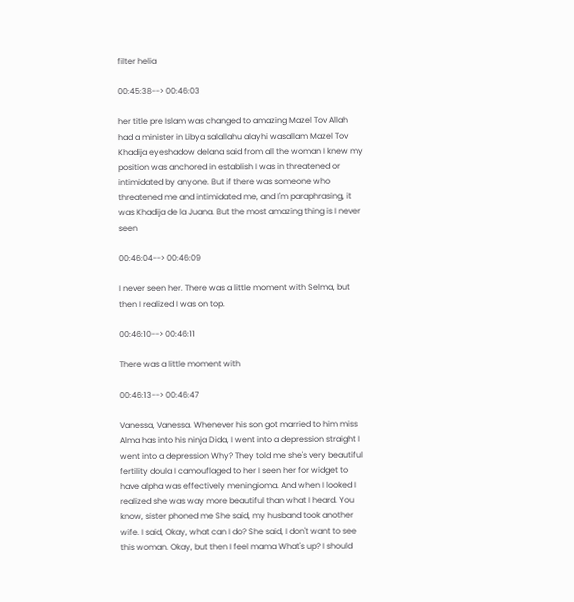filter helia

00:45:38--> 00:46:03

her title pre Islam was changed to amazing Mazel Tov Allah had a minister in Libya salallahu alayhi wasallam Mazel Tov Khadija eyeshadow delana said from all the woman I knew my position was anchored in establish I was in threatened or intimidated by anyone. But if there was someone who threatened me and intimidated me, and I'm paraphrasing, it was Khadija de la Juana. But the most amazing thing is I never seen

00:46:04--> 00:46:09

I never seen her. There was a little moment with Selma, but then I realized I was on top.

00:46:10--> 00:46:11

There was a little moment with

00:46:13--> 00:46:47

Vanessa, Vanessa. Whenever his son got married to him miss Alma has into his ninja Dida, I went into a depression straight I went into a depression Why? They told me she's very beautiful fertility doula I camouflaged to her I seen her for widget to have alpha was effectively meningioma. And when I looked I realized she was way more beautiful than what I heard. You know, sister phoned me She said, my husband took another wife. I said, Okay, what can I do? She said, I don't want to see this woman. Okay, but then I feel mama What's up? I should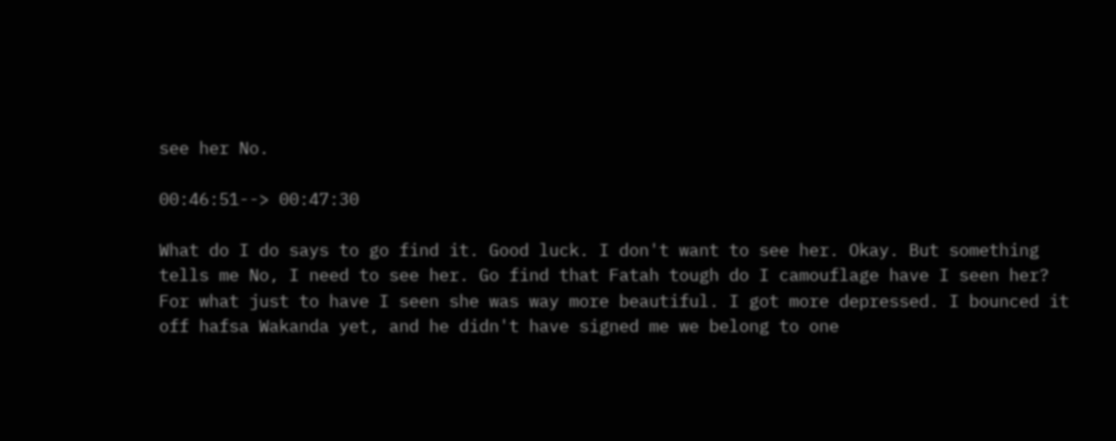see her No.

00:46:51--> 00:47:30

What do I do says to go find it. Good luck. I don't want to see her. Okay. But something tells me No, I need to see her. Go find that Fatah tough do I camouflage have I seen her? For what just to have I seen she was way more beautiful. I got more depressed. I bounced it off hafsa Wakanda yet, and he didn't have signed me we belong to one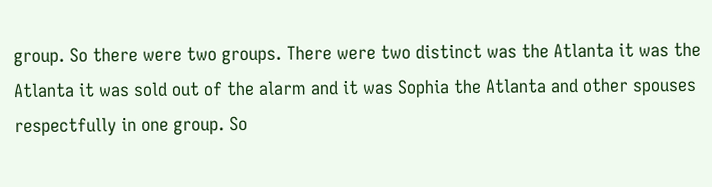group. So there were two groups. There were two distinct was the Atlanta it was the Atlanta it was sold out of the alarm and it was Sophia the Atlanta and other spouses respectfully in one group. So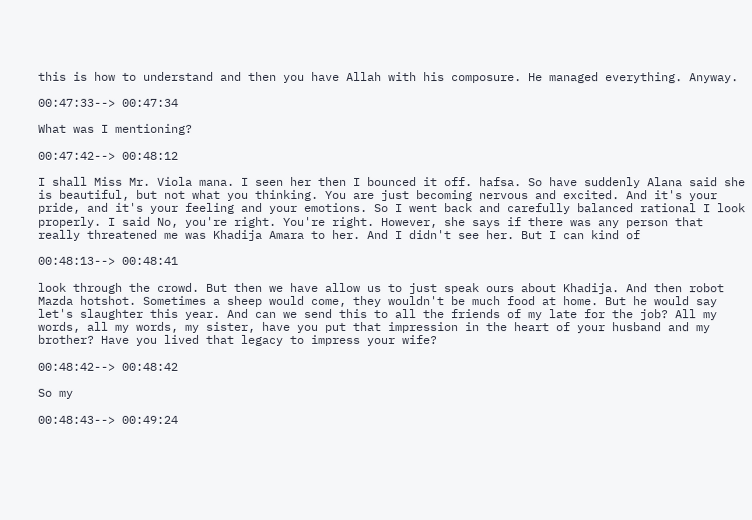this is how to understand and then you have Allah with his composure. He managed everything. Anyway.

00:47:33--> 00:47:34

What was I mentioning?

00:47:42--> 00:48:12

I shall Miss Mr. Viola mana. I seen her then I bounced it off. hafsa. So have suddenly Alana said she is beautiful, but not what you thinking. You are just becoming nervous and excited. And it's your pride, and it's your feeling and your emotions. So I went back and carefully balanced rational I look properly. I said No, you're right. You're right. However, she says if there was any person that really threatened me was Khadija Amara to her. And I didn't see her. But I can kind of

00:48:13--> 00:48:41

look through the crowd. But then we have allow us to just speak ours about Khadija. And then robot Mazda hotshot. Sometimes a sheep would come, they wouldn't be much food at home. But he would say let's slaughter this year. And can we send this to all the friends of my late for the job? All my words, all my words, my sister, have you put that impression in the heart of your husband and my brother? Have you lived that legacy to impress your wife?

00:48:42--> 00:48:42

So my

00:48:43--> 00:49:24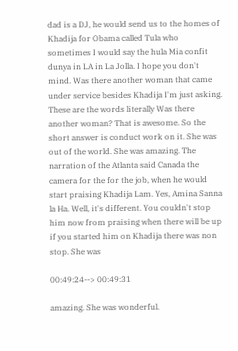dad is a DJ, he would send us to the homes of Khadija for Obama called Tula who sometimes I would say the hula Mia confit dunya in LA in La Jolla. I hope you don't mind. Was there another woman that came under service besides Khadija I'm just asking. These are the words literally Was there another woman? That is awesome. So the short answer is conduct work on it. She was out of the world. She was amazing. The narration of the Atlanta said Canada the camera for the for the job, when he would start praising Khadija Lam. Yes, Amina Sanna la Ha. Well, it's different. You couldn't stop him now from praising when there will be up if you started him on Khadija there was non stop. She was

00:49:24--> 00:49:31

amazing. She was wonderful.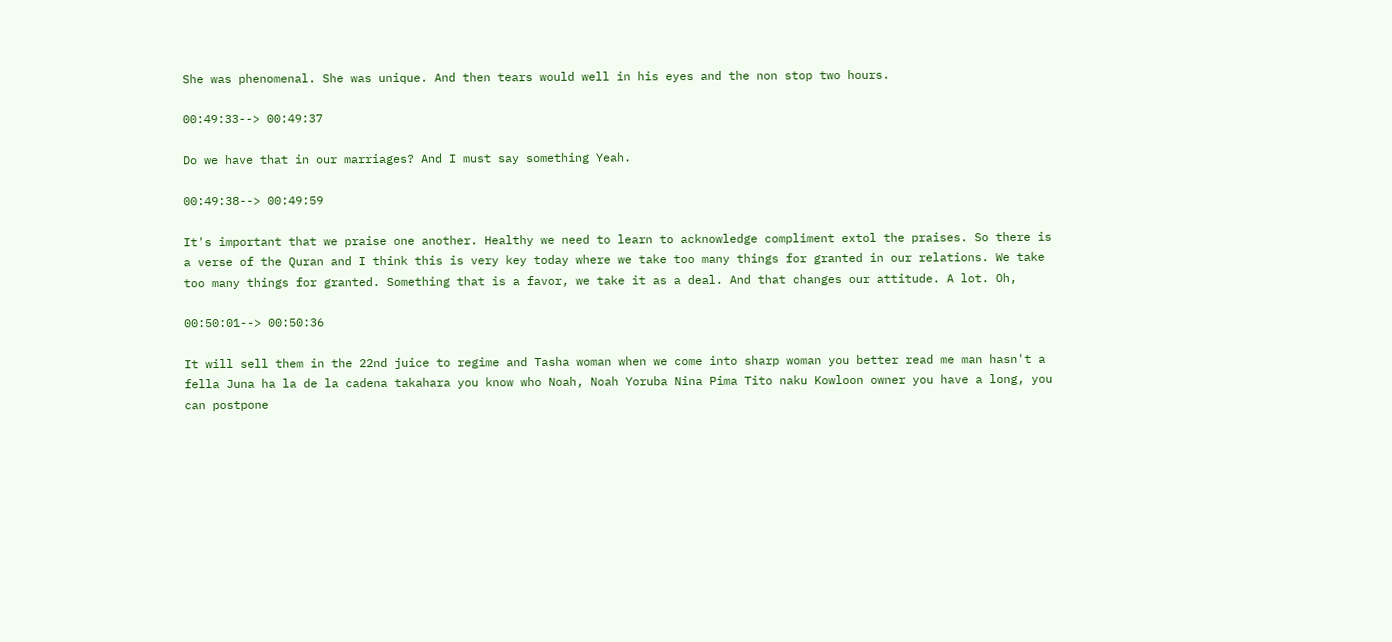She was phenomenal. She was unique. And then tears would well in his eyes and the non stop two hours.

00:49:33--> 00:49:37

Do we have that in our marriages? And I must say something Yeah.

00:49:38--> 00:49:59

It's important that we praise one another. Healthy we need to learn to acknowledge compliment extol the praises. So there is a verse of the Quran and I think this is very key today where we take too many things for granted in our relations. We take too many things for granted. Something that is a favor, we take it as a deal. And that changes our attitude. A lot. Oh,

00:50:01--> 00:50:36

It will sell them in the 22nd juice to regime and Tasha woman when we come into sharp woman you better read me man hasn't a fella Juna ha la de la cadena takahara you know who Noah, Noah Yoruba Nina Pima Tito naku Kowloon owner you have a long, you can postpone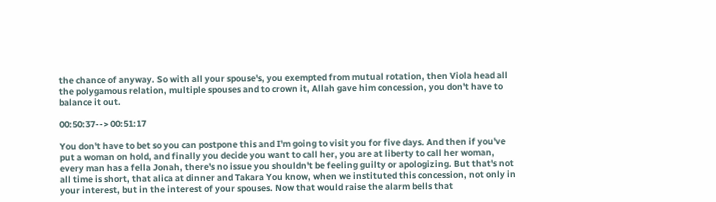the chance of anyway. So with all your spouse's, you exempted from mutual rotation, then Viola head all the polygamous relation, multiple spouses and to crown it, Allah gave him concession, you don't have to balance it out.

00:50:37--> 00:51:17

You don't have to bet so you can postpone this and I'm going to visit you for five days. And then if you've put a woman on hold, and finally you decide you want to call her, you are at liberty to call her woman, every man has a fella Jonah, there's no issue you shouldn't be feeling guilty or apologizing. But that's not all time is short, that alica at dinner and Takara You know, when we instituted this concession, not only in your interest, but in the interest of your spouses. Now that would raise the alarm bells that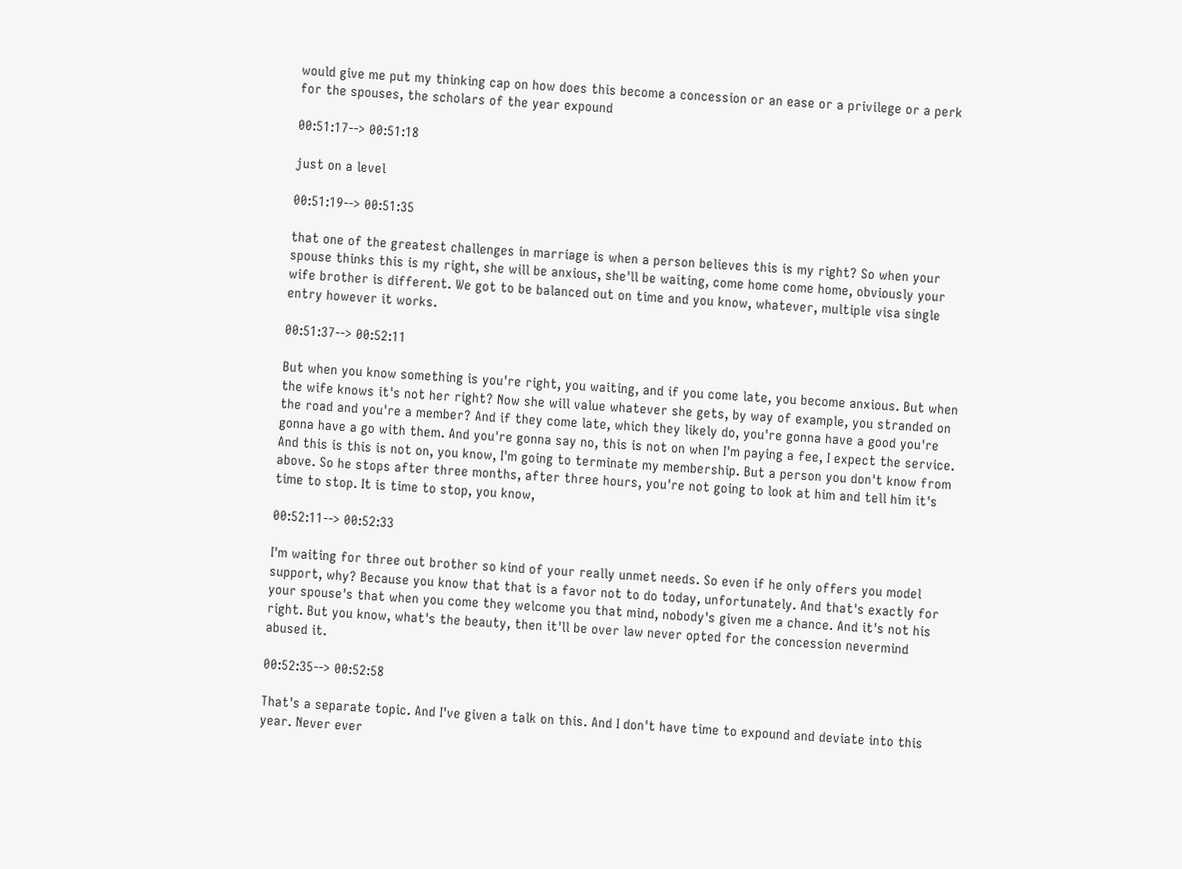would give me put my thinking cap on how does this become a concession or an ease or a privilege or a perk for the spouses, the scholars of the year expound

00:51:17--> 00:51:18

just on a level

00:51:19--> 00:51:35

that one of the greatest challenges in marriage is when a person believes this is my right? So when your spouse thinks this is my right, she will be anxious, she'll be waiting, come home come home, obviously your wife brother is different. We got to be balanced out on time and you know, whatever, multiple visa single entry however it works.

00:51:37--> 00:52:11

But when you know something is you're right, you waiting, and if you come late, you become anxious. But when the wife knows it's not her right? Now she will value whatever she gets, by way of example, you stranded on the road and you're a member? And if they come late, which they likely do, you're gonna have a good you're gonna have a go with them. And you're gonna say no, this is not on when I'm paying a fee, I expect the service. And this is this is not on, you know, I'm going to terminate my membership. But a person you don't know from above. So he stops after three months, after three hours, you're not going to look at him and tell him it's time to stop. It is time to stop, you know,

00:52:11--> 00:52:33

I'm waiting for three out brother so kind of your really unmet needs. So even if he only offers you model support, why? Because you know that that is a favor not to do today, unfortunately. And that's exactly for your spouse's that when you come they welcome you that mind, nobody's given me a chance. And it's not his right. But you know, what's the beauty, then it'll be over law never opted for the concession nevermind abused it.

00:52:35--> 00:52:58

That's a separate topic. And I've given a talk on this. And I don't have time to expound and deviate into this year. Never ever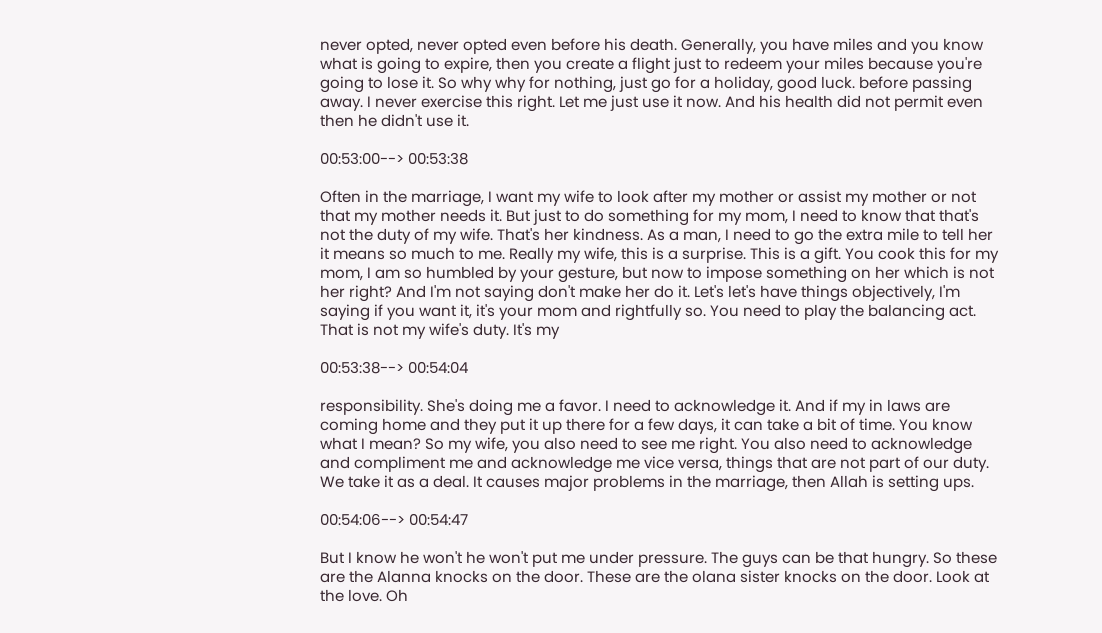never opted, never opted even before his death. Generally, you have miles and you know what is going to expire, then you create a flight just to redeem your miles because you're going to lose it. So why why for nothing, just go for a holiday, good luck. before passing away. I never exercise this right. Let me just use it now. And his health did not permit even then he didn't use it.

00:53:00--> 00:53:38

Often in the marriage, I want my wife to look after my mother or assist my mother or not that my mother needs it. But just to do something for my mom, I need to know that that's not the duty of my wife. That's her kindness. As a man, I need to go the extra mile to tell her it means so much to me. Really my wife, this is a surprise. This is a gift. You cook this for my mom, I am so humbled by your gesture, but now to impose something on her which is not her right? And I'm not saying don't make her do it. Let's let's have things objectively, I'm saying if you want it, it's your mom and rightfully so. You need to play the balancing act. That is not my wife's duty. It's my

00:53:38--> 00:54:04

responsibility. She's doing me a favor. I need to acknowledge it. And if my in laws are coming home and they put it up there for a few days, it can take a bit of time. You know what I mean? So my wife, you also need to see me right. You also need to acknowledge and compliment me and acknowledge me vice versa, things that are not part of our duty. We take it as a deal. It causes major problems in the marriage, then Allah is setting ups.

00:54:06--> 00:54:47

But I know he won't he won't put me under pressure. The guys can be that hungry. So these are the Alanna knocks on the door. These are the olana sister knocks on the door. Look at the love. Oh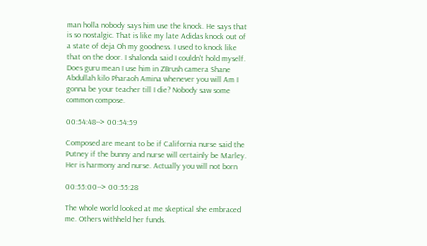man holla nobody says him use the knock. He says that is so nostalgic. That is like my late Adidas knock out of a state of deja Oh my goodness. I used to knock like that on the door. I shalonda said I couldn't hold myself. Does guru mean I use him in ZBrush camera Shane Abdullah kilo Pharaoh Amina whenever you will Am I gonna be your teacher till I die? Nobody saw some common compose.

00:54:48--> 00:54:59

Composed are meant to be if California nurse said the Putney if the bunny and nurse will certainly be Marley. Her is harmony and nurse. Actually you will not born

00:55:00--> 00:55:28

The whole world looked at me skeptical she embraced me. Others withheld her funds.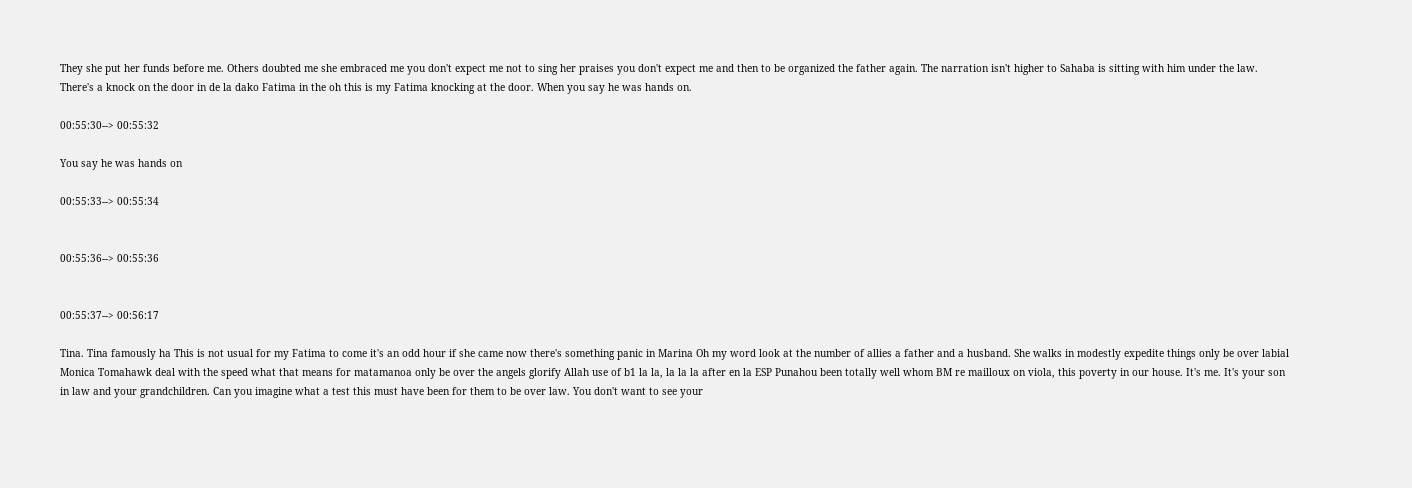They she put her funds before me. Others doubted me she embraced me you don't expect me not to sing her praises you don't expect me and then to be organized the father again. The narration isn't higher to Sahaba is sitting with him under the law. There's a knock on the door in de la dako Fatima in the oh this is my Fatima knocking at the door. When you say he was hands on.

00:55:30--> 00:55:32

You say he was hands on

00:55:33--> 00:55:34


00:55:36--> 00:55:36


00:55:37--> 00:56:17

Tina. Tina famously ha This is not usual for my Fatima to come it's an odd hour if she came now there's something panic in Marina Oh my word look at the number of allies a father and a husband. She walks in modestly expedite things only be over labial Monica Tomahawk deal with the speed what that means for matamanoa only be over the angels glorify Allah use of b1 la la, la la la after en la ESP Punahou been totally well whom BM re mailloux on viola, this poverty in our house. It's me. It's your son in law and your grandchildren. Can you imagine what a test this must have been for them to be over law. You don't want to see your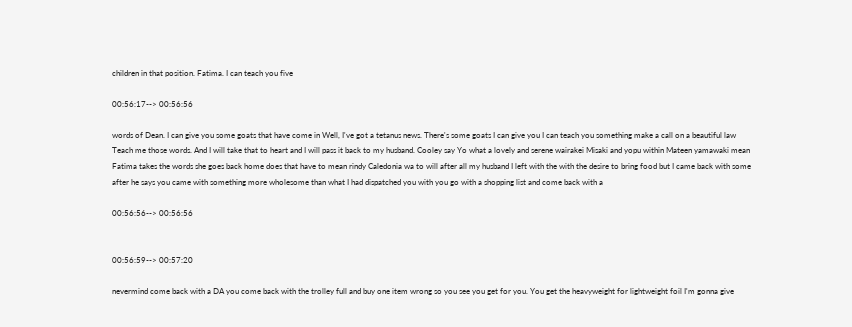children in that position. Fatima. I can teach you five

00:56:17--> 00:56:56

words of Dean. I can give you some goats that have come in Well, I've got a tetanus news. There's some goats I can give you I can teach you something make a call on a beautiful law Teach me those words. And I will take that to heart and I will pass it back to my husband. Cooley say Yo what a lovely and serene wairakei Misaki and yopu within Mateen yamawaki mean Fatima takes the words she goes back home does that have to mean rindy Caledonia wa to will after all my husband I left with the with the desire to bring food but I came back with some after he says you came with something more wholesome than what I had dispatched you with you go with a shopping list and come back with a

00:56:56--> 00:56:56


00:56:59--> 00:57:20

nevermind come back with a DA you come back with the trolley full and buy one item wrong so you see you get for you. You get the heavyweight for lightweight foil I'm gonna give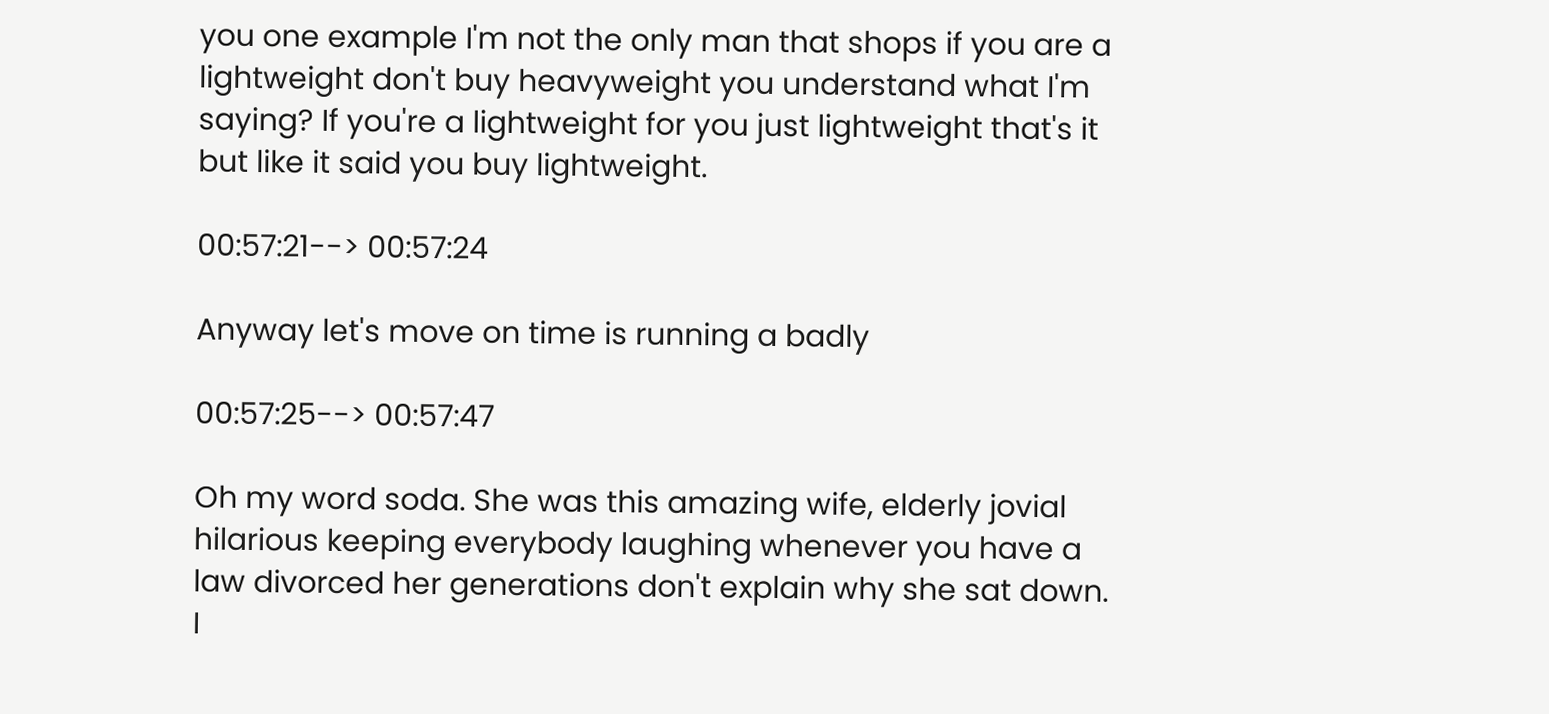you one example I'm not the only man that shops if you are a lightweight don't buy heavyweight you understand what I'm saying? If you're a lightweight for you just lightweight that's it but like it said you buy lightweight.

00:57:21--> 00:57:24

Anyway let's move on time is running a badly

00:57:25--> 00:57:47

Oh my word soda. She was this amazing wife, elderly jovial hilarious keeping everybody laughing whenever you have a law divorced her generations don't explain why she sat down. I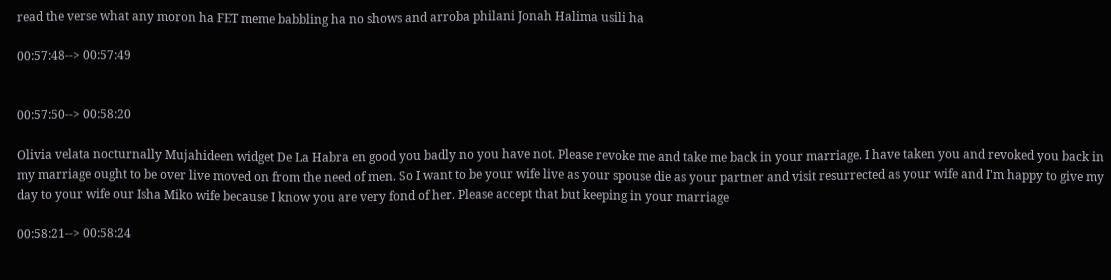read the verse what any moron ha FET meme babbling ha no shows and arroba philani Jonah Halima usili ha

00:57:48--> 00:57:49


00:57:50--> 00:58:20

Olivia velata nocturnally Mujahideen widget De La Habra en good you badly no you have not. Please revoke me and take me back in your marriage. I have taken you and revoked you back in my marriage ought to be over live moved on from the need of men. So I want to be your wife live as your spouse die as your partner and visit resurrected as your wife and I'm happy to give my day to your wife our Isha Miko wife because I know you are very fond of her. Please accept that but keeping in your marriage

00:58:21--> 00:58:24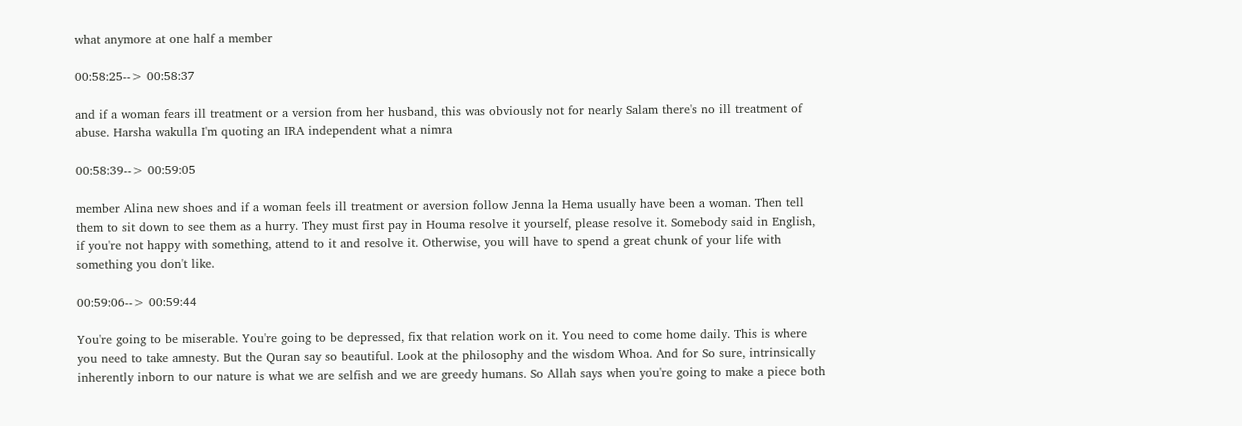what anymore at one half a member

00:58:25--> 00:58:37

and if a woman fears ill treatment or a version from her husband, this was obviously not for nearly Salam there's no ill treatment of abuse. Harsha wakulla I'm quoting an IRA independent what a nimra

00:58:39--> 00:59:05

member Alina new shoes and if a woman feels ill treatment or aversion follow Jenna la Hema usually have been a woman. Then tell them to sit down to see them as a hurry. They must first pay in Houma resolve it yourself, please resolve it. Somebody said in English, if you're not happy with something, attend to it and resolve it. Otherwise, you will have to spend a great chunk of your life with something you don't like.

00:59:06--> 00:59:44

You're going to be miserable. You're going to be depressed, fix that relation work on it. You need to come home daily. This is where you need to take amnesty. But the Quran say so beautiful. Look at the philosophy and the wisdom Whoa. And for So sure, intrinsically inherently inborn to our nature is what we are selfish and we are greedy humans. So Allah says when you're going to make a piece both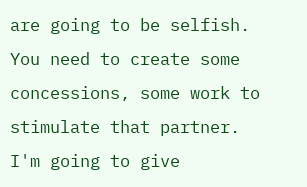are going to be selfish. You need to create some concessions, some work to stimulate that partner. I'm going to give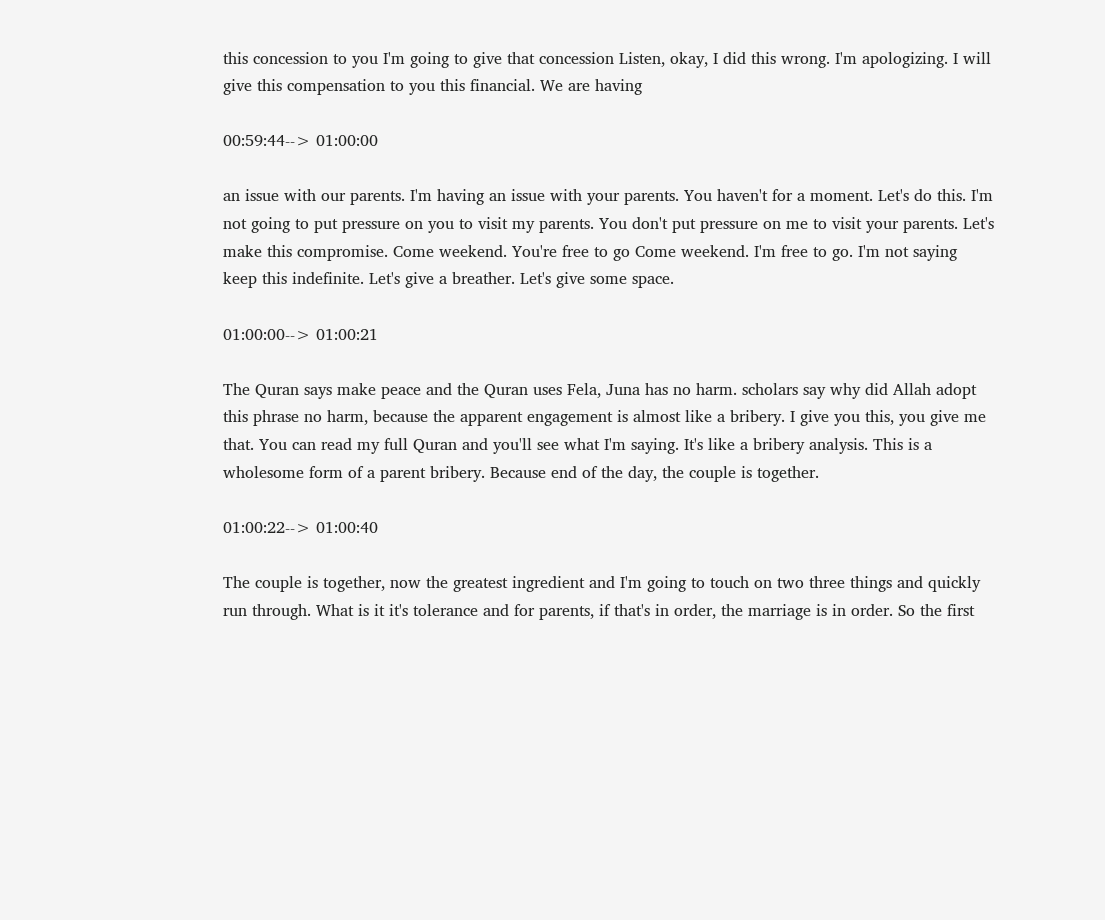this concession to you I'm going to give that concession Listen, okay, I did this wrong. I'm apologizing. I will give this compensation to you this financial. We are having

00:59:44--> 01:00:00

an issue with our parents. I'm having an issue with your parents. You haven't for a moment. Let's do this. I'm not going to put pressure on you to visit my parents. You don't put pressure on me to visit your parents. Let's make this compromise. Come weekend. You're free to go Come weekend. I'm free to go. I'm not saying keep this indefinite. Let's give a breather. Let's give some space.

01:00:00--> 01:00:21

The Quran says make peace and the Quran uses Fela, Juna has no harm. scholars say why did Allah adopt this phrase no harm, because the apparent engagement is almost like a bribery. I give you this, you give me that. You can read my full Quran and you'll see what I'm saying. It's like a bribery analysis. This is a wholesome form of a parent bribery. Because end of the day, the couple is together.

01:00:22--> 01:00:40

The couple is together, now the greatest ingredient and I'm going to touch on two three things and quickly run through. What is it it's tolerance and for parents, if that's in order, the marriage is in order. So the first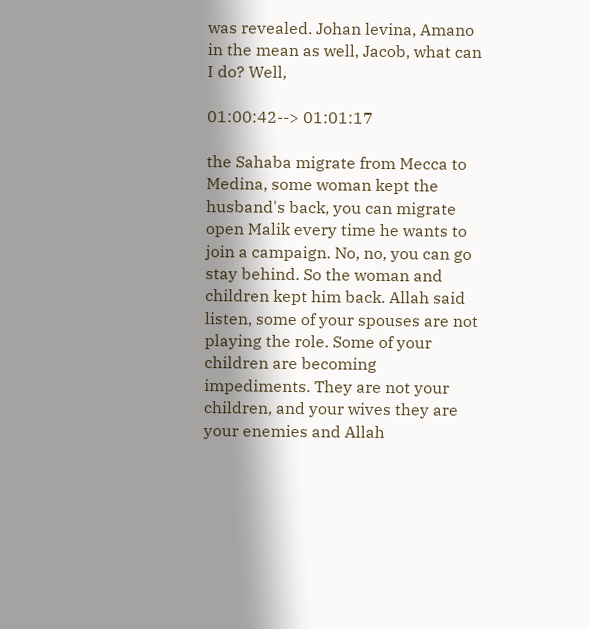was revealed. Johan levina, Amano in the mean as well, Jacob, what can I do? Well,

01:00:42--> 01:01:17

the Sahaba migrate from Mecca to Medina, some woman kept the husband's back, you can migrate open Malik every time he wants to join a campaign. No, no, you can go stay behind. So the woman and children kept him back. Allah said listen, some of your spouses are not playing the role. Some of your children are becoming impediments. They are not your children, and your wives they are your enemies and Allah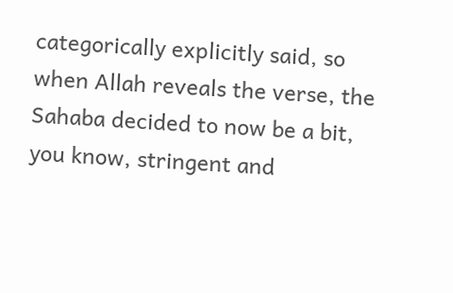categorically explicitly said, so when Allah reveals the verse, the Sahaba decided to now be a bit, you know, stringent and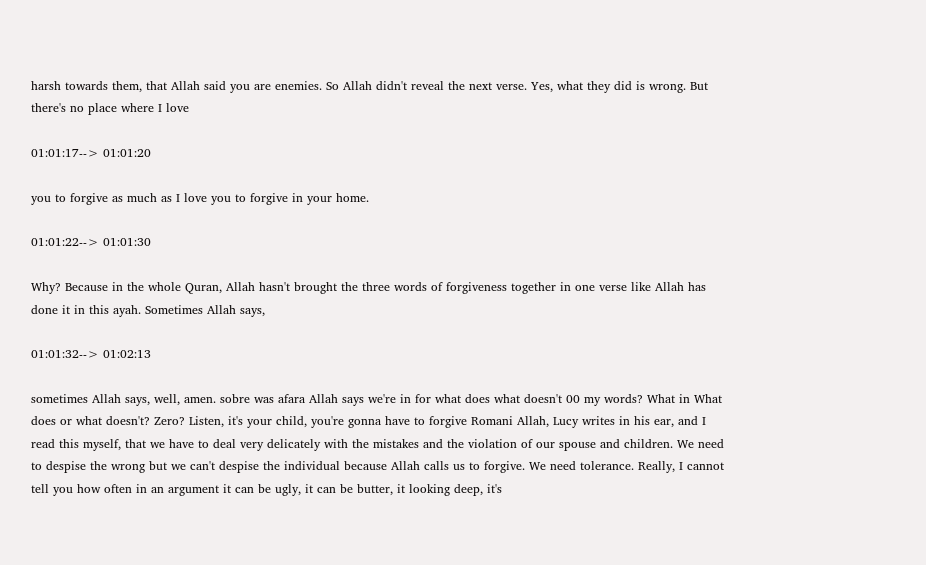harsh towards them, that Allah said you are enemies. So Allah didn't reveal the next verse. Yes, what they did is wrong. But there's no place where I love

01:01:17--> 01:01:20

you to forgive as much as I love you to forgive in your home.

01:01:22--> 01:01:30

Why? Because in the whole Quran, Allah hasn't brought the three words of forgiveness together in one verse like Allah has done it in this ayah. Sometimes Allah says,

01:01:32--> 01:02:13

sometimes Allah says, well, amen. sobre was afara Allah says we're in for what does what doesn't 00 my words? What in What does or what doesn't? Zero? Listen, it's your child, you're gonna have to forgive Romani Allah, Lucy writes in his ear, and I read this myself, that we have to deal very delicately with the mistakes and the violation of our spouse and children. We need to despise the wrong but we can't despise the individual because Allah calls us to forgive. We need tolerance. Really, I cannot tell you how often in an argument it can be ugly, it can be butter, it looking deep, it's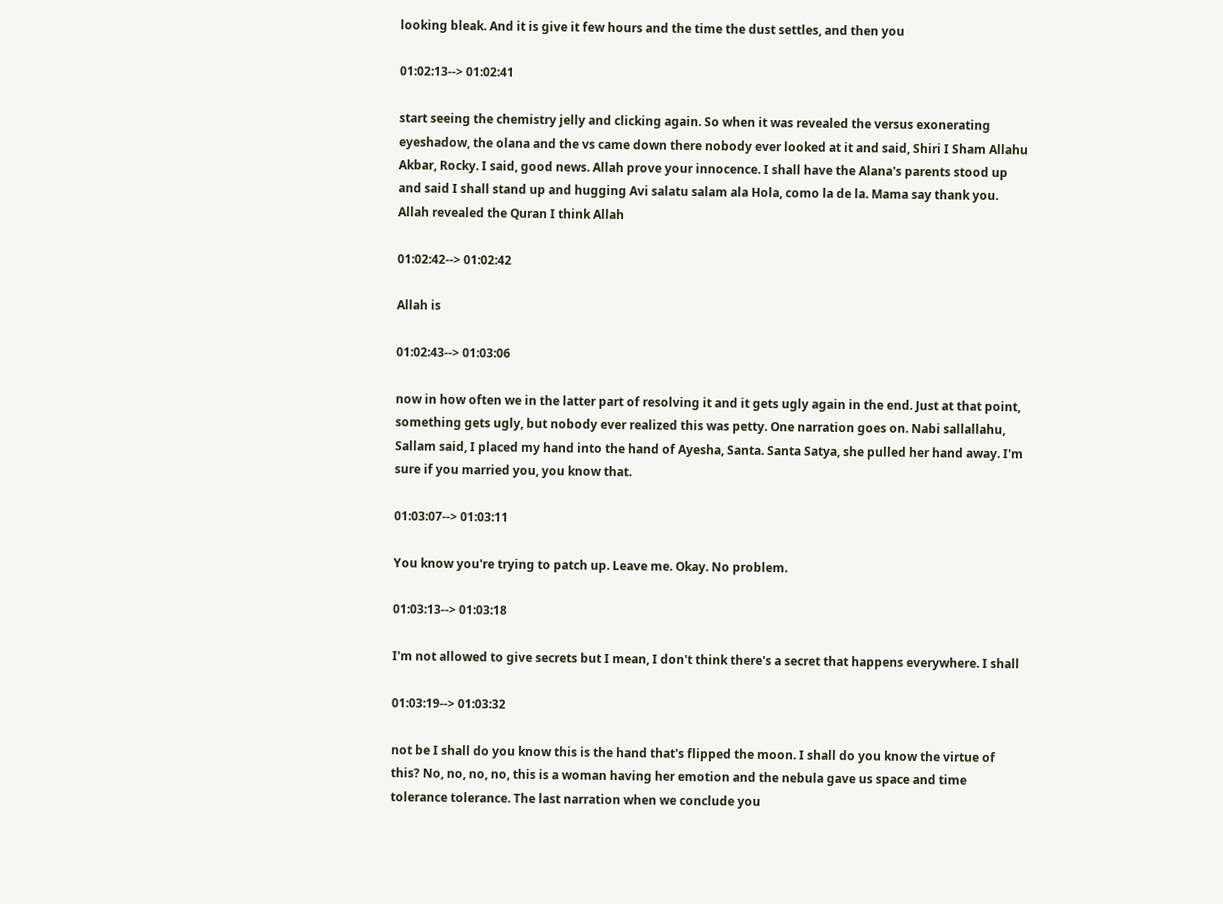looking bleak. And it is give it few hours and the time the dust settles, and then you

01:02:13--> 01:02:41

start seeing the chemistry jelly and clicking again. So when it was revealed the versus exonerating eyeshadow, the olana and the vs came down there nobody ever looked at it and said, Shiri I Sham Allahu Akbar, Rocky. I said, good news. Allah prove your innocence. I shall have the Alana's parents stood up and said I shall stand up and hugging Avi salatu salam ala Hola, como la de la. Mama say thank you. Allah revealed the Quran I think Allah

01:02:42--> 01:02:42

Allah is

01:02:43--> 01:03:06

now in how often we in the latter part of resolving it and it gets ugly again in the end. Just at that point, something gets ugly, but nobody ever realized this was petty. One narration goes on. Nabi sallallahu, Sallam said, I placed my hand into the hand of Ayesha, Santa. Santa Satya, she pulled her hand away. I'm sure if you married you, you know that.

01:03:07--> 01:03:11

You know you're trying to patch up. Leave me. Okay. No problem.

01:03:13--> 01:03:18

I'm not allowed to give secrets but I mean, I don't think there's a secret that happens everywhere. I shall

01:03:19--> 01:03:32

not be I shall do you know this is the hand that's flipped the moon. I shall do you know the virtue of this? No, no, no, no, this is a woman having her emotion and the nebula gave us space and time tolerance tolerance. The last narration when we conclude you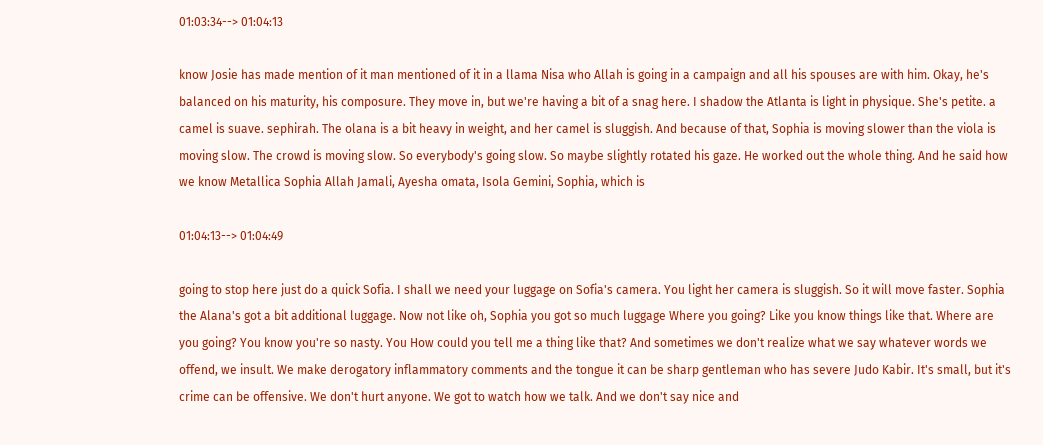01:03:34--> 01:04:13

know Josie has made mention of it man mentioned of it in a llama Nisa who Allah is going in a campaign and all his spouses are with him. Okay, he's balanced on his maturity, his composure. They move in, but we're having a bit of a snag here. I shadow the Atlanta is light in physique. She's petite. a camel is suave. sephirah. The olana is a bit heavy in weight, and her camel is sluggish. And because of that, Sophia is moving slower than the viola is moving slow. The crowd is moving slow. So everybody's going slow. So maybe slightly rotated his gaze. He worked out the whole thing. And he said how we know Metallica Sophia Allah Jamali, Ayesha omata, Isola Gemini, Sophia, which is

01:04:13--> 01:04:49

going to stop here just do a quick Sofia. I shall we need your luggage on Sofia's camera. You light her camera is sluggish. So it will move faster. Sophia the Alana's got a bit additional luggage. Now not like oh, Sophia you got so much luggage Where you going? Like you know things like that. Where are you going? You know you're so nasty. You How could you tell me a thing like that? And sometimes we don't realize what we say whatever words we offend, we insult. We make derogatory inflammatory comments and the tongue it can be sharp gentleman who has severe Judo Kabir. It's small, but it's crime can be offensive. We don't hurt anyone. We got to watch how we talk. And we don't say nice and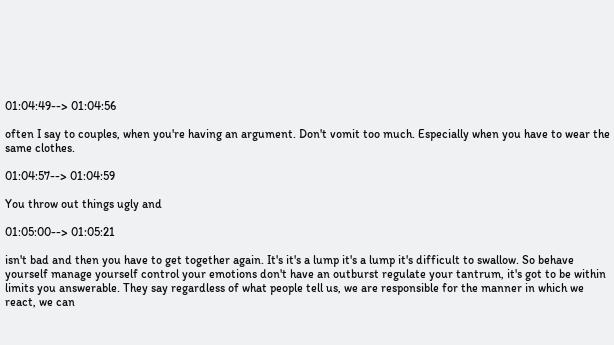01:04:49--> 01:04:56

often I say to couples, when you're having an argument. Don't vomit too much. Especially when you have to wear the same clothes.

01:04:57--> 01:04:59

You throw out things ugly and

01:05:00--> 01:05:21

isn't bad and then you have to get together again. It's it's a lump it's a lump it's difficult to swallow. So behave yourself manage yourself control your emotions don't have an outburst regulate your tantrum, it's got to be within limits you answerable. They say regardless of what people tell us, we are responsible for the manner in which we react, we can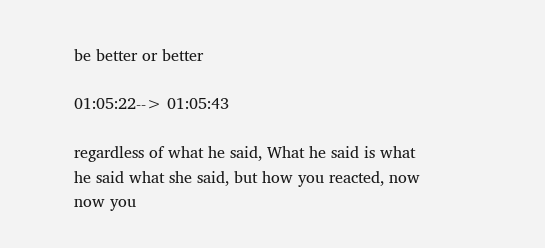be better or better

01:05:22--> 01:05:43

regardless of what he said, What he said is what he said what she said, but how you reacted, now now you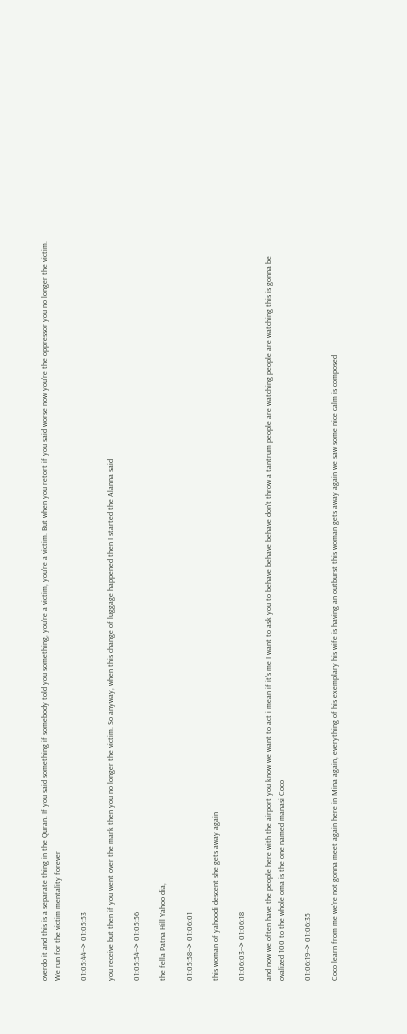overdo it and this is a separate thing in the Quran. If you said something if somebody told you something, you're a victim, you're a victim. But when you retort if you said worse now you're the oppressor you no longer the victim. We run for the victim mentality forever

01:05:44--> 01:05:53

you receive but then if you went over the mark then you no longer the victim. So anyway, when this change of luggage happened then I started the Alanna said

01:05:54--> 01:05:56

the fella Patna Hill Yahoo dia,

01:05:58--> 01:06:01

this woman of yahoodi descent she gets away again

01:06:03--> 01:06:18

and now we often have the people here with the airport you know we want to act i mean if it's me I want to ask you to behave behave behave don't throw a tantrum people are watching people are watching this is gonna be ovalized 100 to the whole oma is the one named manasi Coco

01:06:19--> 01:06:35

Coco learn from me we're not gonna meet again here in Mina again, everything of his exemplary his wife is having an outburst this woman gets away again we saw some nice calm is composed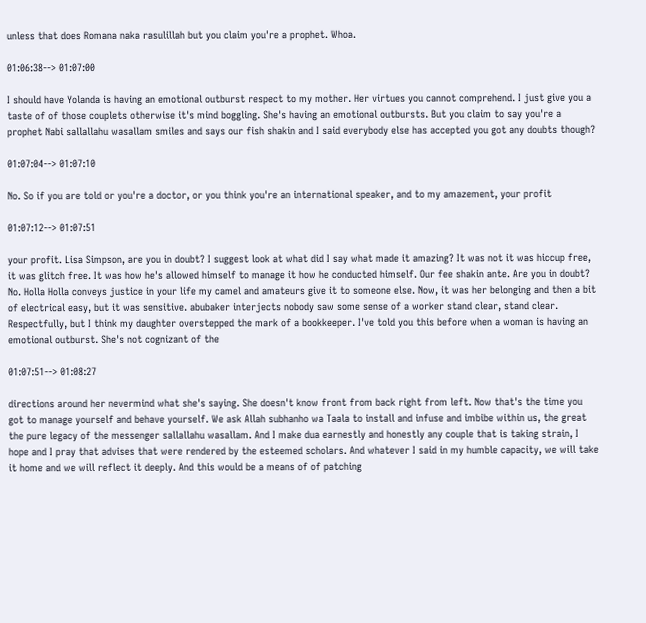unless that does Romana naka rasulillah but you claim you're a prophet. Whoa.

01:06:38--> 01:07:00

I should have Yolanda is having an emotional outburst respect to my mother. Her virtues you cannot comprehend. I just give you a taste of of those couplets otherwise it's mind boggling. She's having an emotional outbursts. But you claim to say you're a prophet Nabi sallallahu wasallam smiles and says our fish shakin and I said everybody else has accepted you got any doubts though?

01:07:04--> 01:07:10

No. So if you are told or you're a doctor, or you think you're an international speaker, and to my amazement, your profit

01:07:12--> 01:07:51

your profit. Lisa Simpson, are you in doubt? I suggest look at what did I say what made it amazing? It was not it was hiccup free, it was glitch free. It was how he's allowed himself to manage it how he conducted himself. Our fee shakin ante. Are you in doubt? No. Holla Holla conveys justice in your life my camel and amateurs give it to someone else. Now, it was her belonging and then a bit of electrical easy, but it was sensitive. abubaker interjects nobody saw some sense of a worker stand clear, stand clear. Respectfully, but I think my daughter overstepped the mark of a bookkeeper. I've told you this before when a woman is having an emotional outburst. She's not cognizant of the

01:07:51--> 01:08:27

directions around her nevermind what she's saying. She doesn't know front from back right from left. Now that's the time you got to manage yourself and behave yourself. We ask Allah subhanho wa Taala to install and infuse and imbibe within us, the great the pure legacy of the messenger sallallahu wasallam. And I make dua earnestly and honestly any couple that is taking strain, I hope and I pray that advises that were rendered by the esteemed scholars. And whatever I said in my humble capacity, we will take it home and we will reflect it deeply. And this would be a means of of patching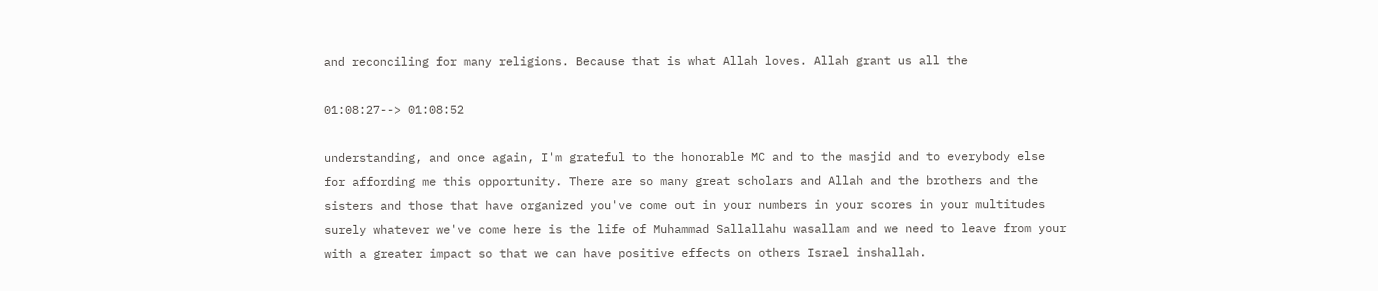and reconciling for many religions. Because that is what Allah loves. Allah grant us all the

01:08:27--> 01:08:52

understanding, and once again, I'm grateful to the honorable MC and to the masjid and to everybody else for affording me this opportunity. There are so many great scholars and Allah and the brothers and the sisters and those that have organized you've come out in your numbers in your scores in your multitudes surely whatever we've come here is the life of Muhammad Sallallahu wasallam and we need to leave from your with a greater impact so that we can have positive effects on others Israel inshallah.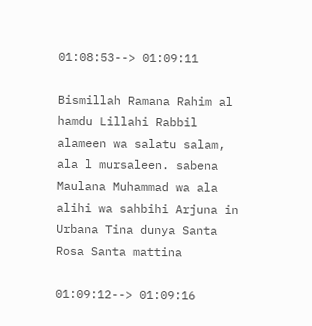01:08:53--> 01:09:11

Bismillah Ramana Rahim al hamdu Lillahi Rabbil alameen wa salatu salam, ala l mursaleen. sabena Maulana Muhammad wa ala alihi wa sahbihi Arjuna in Urbana Tina dunya Santa Rosa Santa mattina

01:09:12--> 01:09:16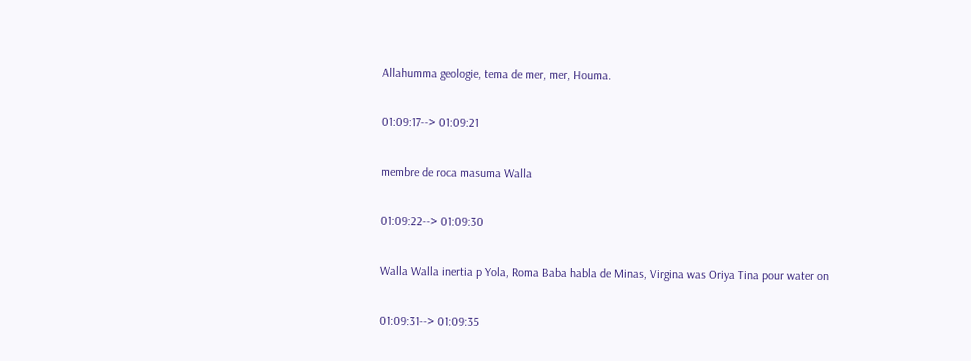Allahumma geologie, tema de mer, mer, Houma.

01:09:17--> 01:09:21

membre de roca masuma Walla

01:09:22--> 01:09:30

Walla Walla inertia p Yola, Roma Baba habla de Minas, Virgina was Oriya Tina pour water on

01:09:31--> 01:09:35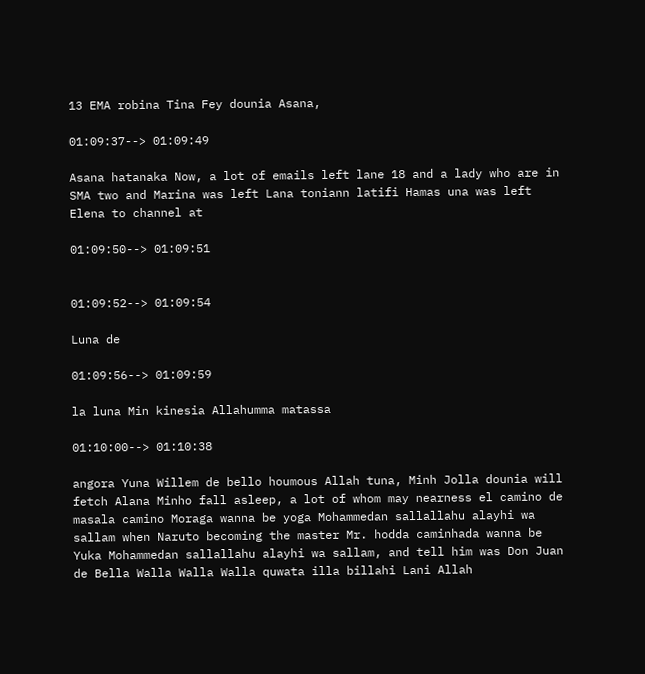13 EMA robina Tina Fey dounia Asana,

01:09:37--> 01:09:49

Asana hatanaka Now, a lot of emails left lane 18 and a lady who are in SMA two and Marina was left Lana toniann latifi Hamas una was left Elena to channel at

01:09:50--> 01:09:51


01:09:52--> 01:09:54

Luna de

01:09:56--> 01:09:59

la luna Min kinesia Allahumma matassa

01:10:00--> 01:10:38

angora Yuna Willem de bello houmous Allah tuna, Minh Jolla dounia will fetch Alana Minho fall asleep, a lot of whom may nearness el camino de masala camino Moraga wanna be yoga Mohammedan sallallahu alayhi wa sallam when Naruto becoming the master Mr. hodda caminhada wanna be Yuka Mohammedan sallallahu alayhi wa sallam, and tell him was Don Juan de Bella Walla Walla Walla quwata illa billahi Lani Allah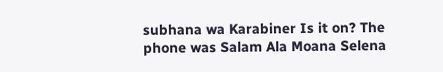subhana wa Karabiner Is it on? The phone was Salam Ala Moana Selena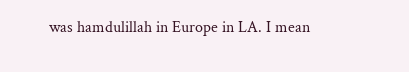was hamdulillah in Europe in LA. I mean